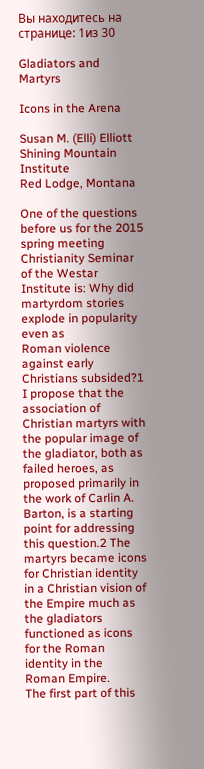Вы находитесь на странице: 1из 30

Gladiators and Martyrs

Icons in the Arena

Susan M. (Elli) Elliott
Shining Mountain Institute
Red Lodge, Montana

One of the questions before us for the 2015 spring meeting Christianity Seminar
of the Westar Institute is: Why did martyrdom stories explode in popularity even as
Roman violence against early Christians subsided?1 I propose that the association of
Christian martyrs with the popular image of the gladiator, both as failed heroes, as
proposed primarily in the work of Carlin A. Barton, is a starting point for addressing
this question.2 The martyrs became icons for Christian identity in a Christian vision of
the Empire much as the gladiators functioned as icons for the Roman identity in the
Roman Empire.
The first part of this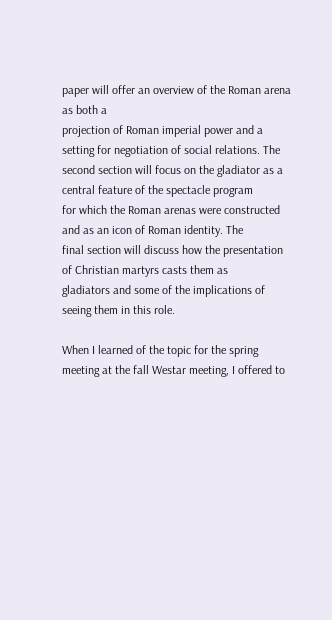paper will offer an overview of the Roman arena as both a
projection of Roman imperial power and a setting for negotiation of social relations. The
second section will focus on the gladiator as a central feature of the spectacle program
for which the Roman arenas were constructed and as an icon of Roman identity. The
final section will discuss how the presentation of Christian martyrs casts them as
gladiators and some of the implications of seeing them in this role.

When I learned of the topic for the spring meeting at the fall Westar meeting, I offered to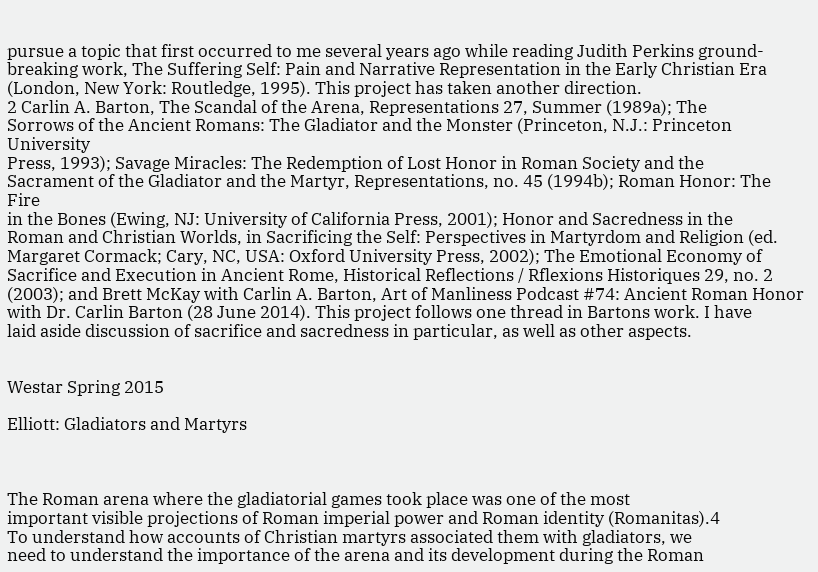pursue a topic that first occurred to me several years ago while reading Judith Perkins ground-
breaking work, The Suffering Self: Pain and Narrative Representation in the Early Christian Era
(London, New York: Routledge, 1995). This project has taken another direction.
2 Carlin A. Barton, The Scandal of the Arena, Representations 27, Summer (1989a); The
Sorrows of the Ancient Romans: The Gladiator and the Monster (Princeton, N.J.: Princeton University
Press, 1993); Savage Miracles: The Redemption of Lost Honor in Roman Society and the
Sacrament of the Gladiator and the Martyr, Representations, no. 45 (1994b); Roman Honor: The Fire
in the Bones (Ewing, NJ: University of California Press, 2001); Honor and Sacredness in the
Roman and Christian Worlds, in Sacrificing the Self: Perspectives in Martyrdom and Religion (ed.
Margaret Cormack; Cary, NC, USA: Oxford University Press, 2002); The Emotional Economy of
Sacrifice and Execution in Ancient Rome, Historical Reflections / Rflexions Historiques 29, no. 2
(2003); and Brett McKay with Carlin A. Barton, Art of Manliness Podcast #74: Ancient Roman Honor
with Dr. Carlin Barton (28 June 2014). This project follows one thread in Bartons work. I have
laid aside discussion of sacrifice and sacredness in particular, as well as other aspects.


Westar Spring 2015

Elliott: Gladiators and Martyrs



The Roman arena where the gladiatorial games took place was one of the most
important visible projections of Roman imperial power and Roman identity (Romanitas).4
To understand how accounts of Christian martyrs associated them with gladiators, we
need to understand the importance of the arena and its development during the Roman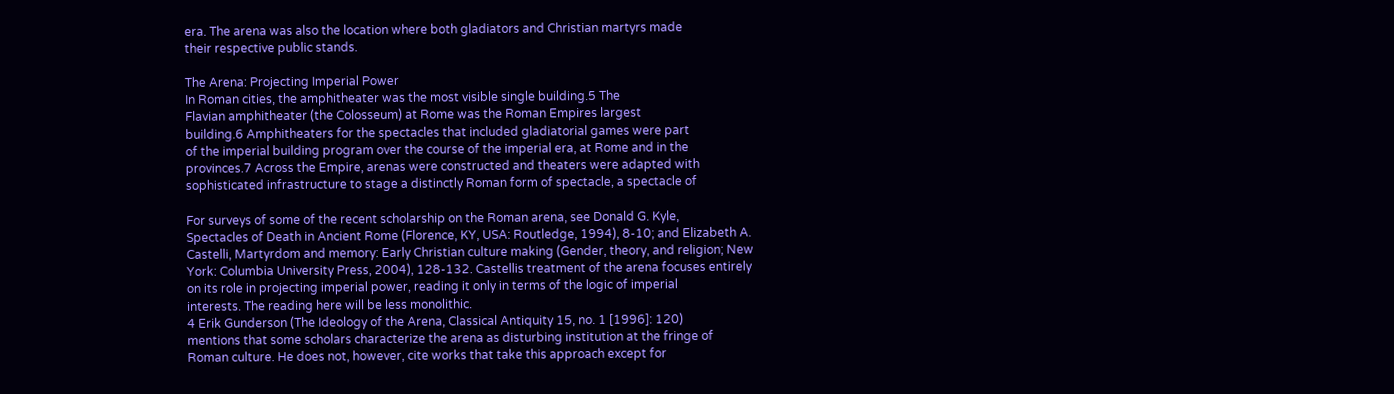era. The arena was also the location where both gladiators and Christian martyrs made
their respective public stands.

The Arena: Projecting Imperial Power
In Roman cities, the amphitheater was the most visible single building.5 The
Flavian amphitheater (the Colosseum) at Rome was the Roman Empires largest
building.6 Amphitheaters for the spectacles that included gladiatorial games were part
of the imperial building program over the course of the imperial era, at Rome and in the
provinces.7 Across the Empire, arenas were constructed and theaters were adapted with
sophisticated infrastructure to stage a distinctly Roman form of spectacle, a spectacle of

For surveys of some of the recent scholarship on the Roman arena, see Donald G. Kyle,
Spectacles of Death in Ancient Rome (Florence, KY, USA: Routledge, 1994), 8-10; and Elizabeth A.
Castelli, Martyrdom and memory: Early Christian culture making (Gender, theory, and religion; New
York: Columbia University Press, 2004), 128-132. Castellis treatment of the arena focuses entirely
on its role in projecting imperial power, reading it only in terms of the logic of imperial
interests. The reading here will be less monolithic.
4 Erik Gunderson (The Ideology of the Arena, Classical Antiquity 15, no. 1 [1996]: 120)
mentions that some scholars characterize the arena as disturbing institution at the fringe of
Roman culture. He does not, however, cite works that take this approach except for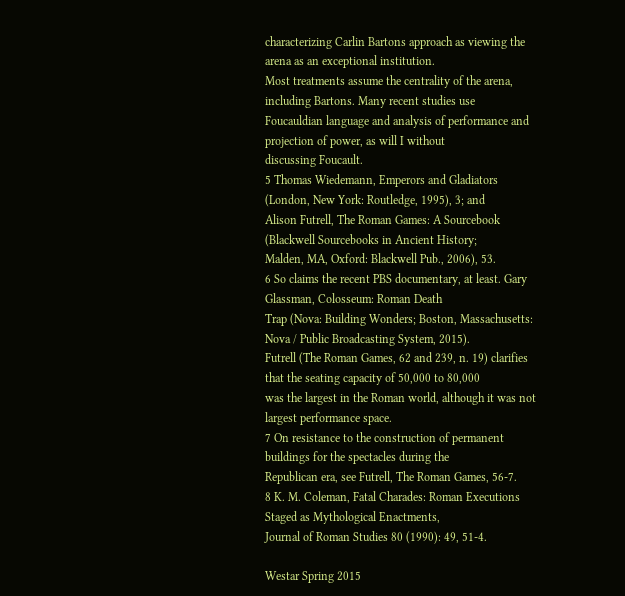characterizing Carlin Bartons approach as viewing the arena as an exceptional institution.
Most treatments assume the centrality of the arena, including Bartons. Many recent studies use
Foucauldian language and analysis of performance and projection of power, as will I without
discussing Foucault.
5 Thomas Wiedemann, Emperors and Gladiators (London, New York: Routledge, 1995), 3; and
Alison Futrell, The Roman Games: A Sourcebook (Blackwell Sourcebooks in Ancient History;
Malden, MA, Oxford: Blackwell Pub., 2006), 53.
6 So claims the recent PBS documentary, at least. Gary Glassman, Colosseum: Roman Death
Trap (Nova: Building Wonders; Boston, Massachusetts: Nova / Public Broadcasting System, 2015).
Futrell (The Roman Games, 62 and 239, n. 19) clarifies that the seating capacity of 50,000 to 80,000
was the largest in the Roman world, although it was not largest performance space.
7 On resistance to the construction of permanent buildings for the spectacles during the
Republican era, see Futrell, The Roman Games, 56-7.
8 K. M. Coleman, Fatal Charades: Roman Executions Staged as Mythological Enactments,
Journal of Roman Studies 80 (1990): 49, 51-4.

Westar Spring 2015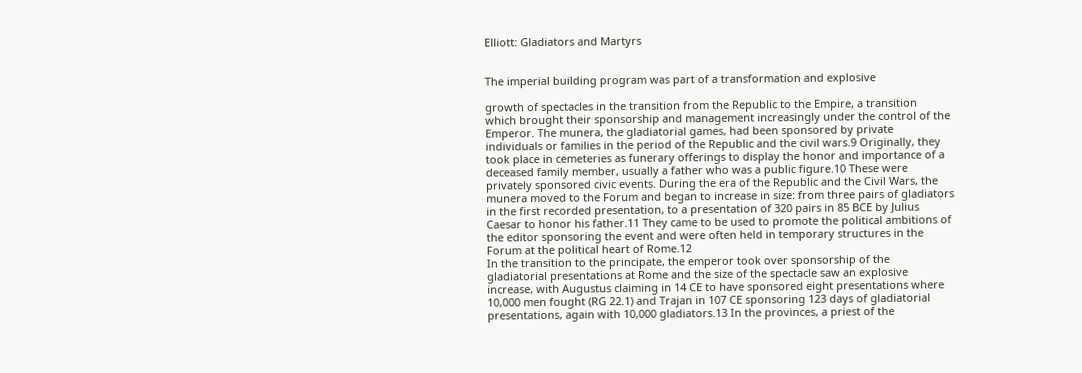Elliott: Gladiators and Martyrs


The imperial building program was part of a transformation and explosive

growth of spectacles in the transition from the Republic to the Empire, a transition
which brought their sponsorship and management increasingly under the control of the
Emperor. The munera, the gladiatorial games, had been sponsored by private
individuals or families in the period of the Republic and the civil wars.9 Originally, they
took place in cemeteries as funerary offerings to display the honor and importance of a
deceased family member, usually a father who was a public figure.10 These were
privately sponsored civic events. During the era of the Republic and the Civil Wars, the
munera moved to the Forum and began to increase in size: from three pairs of gladiators
in the first recorded presentation, to a presentation of 320 pairs in 85 BCE by Julius
Caesar to honor his father.11 They came to be used to promote the political ambitions of
the editor sponsoring the event and were often held in temporary structures in the
Forum at the political heart of Rome.12
In the transition to the principate, the emperor took over sponsorship of the
gladiatorial presentations at Rome and the size of the spectacle saw an explosive
increase, with Augustus claiming in 14 CE to have sponsored eight presentations where
10,000 men fought (RG 22.1) and Trajan in 107 CE sponsoring 123 days of gladiatorial
presentations, again with 10,000 gladiators.13 In the provinces, a priest of the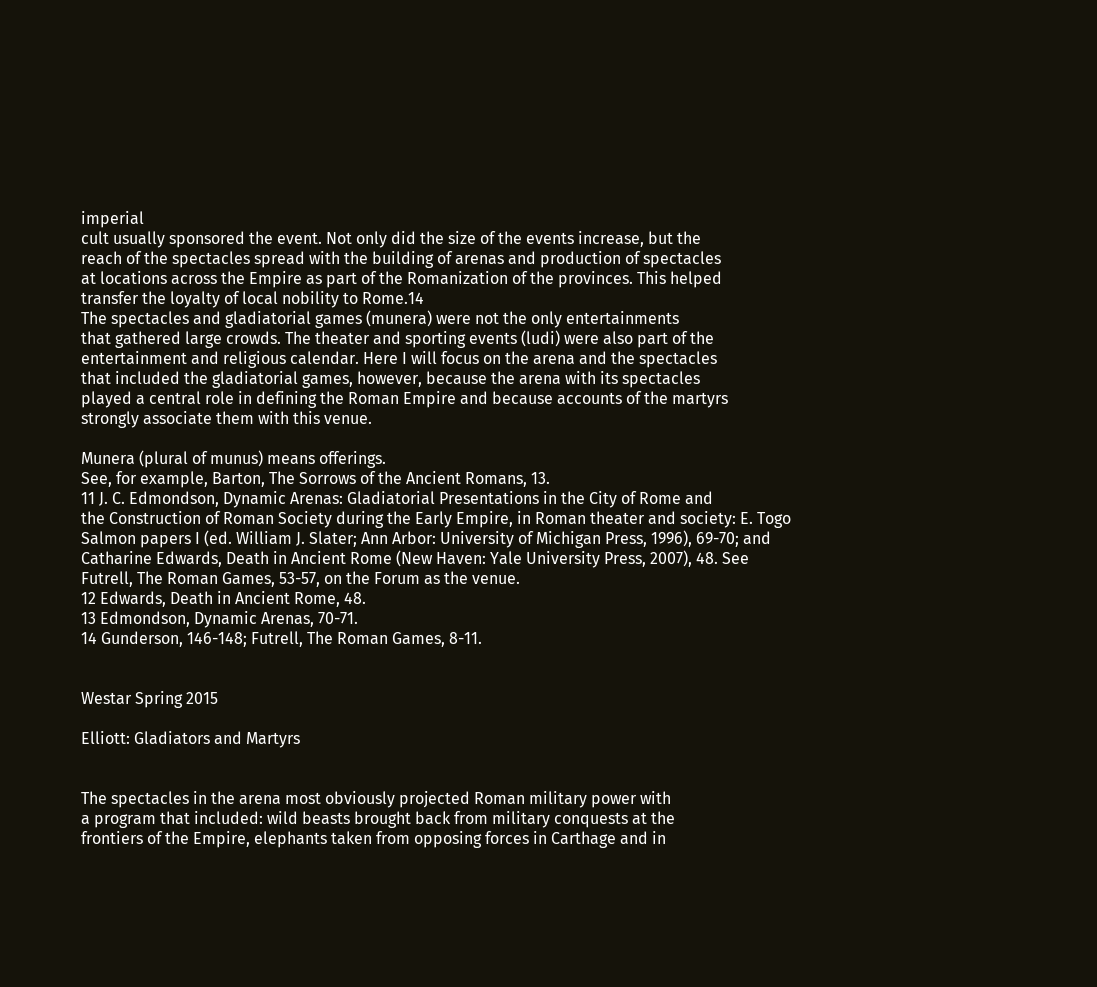imperial
cult usually sponsored the event. Not only did the size of the events increase, but the
reach of the spectacles spread with the building of arenas and production of spectacles
at locations across the Empire as part of the Romanization of the provinces. This helped
transfer the loyalty of local nobility to Rome.14
The spectacles and gladiatorial games (munera) were not the only entertainments
that gathered large crowds. The theater and sporting events (ludi) were also part of the
entertainment and religious calendar. Here I will focus on the arena and the spectacles
that included the gladiatorial games, however, because the arena with its spectacles
played a central role in defining the Roman Empire and because accounts of the martyrs
strongly associate them with this venue.

Munera (plural of munus) means offerings.
See, for example, Barton, The Sorrows of the Ancient Romans, 13.
11 J. C. Edmondson, Dynamic Arenas: Gladiatorial Presentations in the City of Rome and
the Construction of Roman Society during the Early Empire, in Roman theater and society: E. Togo
Salmon papers I (ed. William J. Slater; Ann Arbor: University of Michigan Press, 1996), 69-70; and
Catharine Edwards, Death in Ancient Rome (New Haven: Yale University Press, 2007), 48. See
Futrell, The Roman Games, 53-57, on the Forum as the venue.
12 Edwards, Death in Ancient Rome, 48.
13 Edmondson, Dynamic Arenas, 70-71.
14 Gunderson, 146-148; Futrell, The Roman Games, 8-11.


Westar Spring 2015

Elliott: Gladiators and Martyrs


The spectacles in the arena most obviously projected Roman military power with
a program that included: wild beasts brought back from military conquests at the
frontiers of the Empire, elephants taken from opposing forces in Carthage and in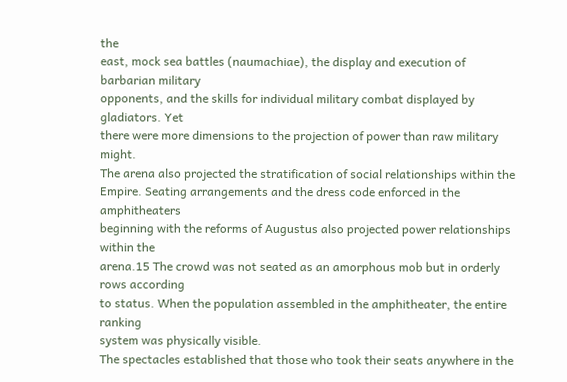the
east, mock sea battles (naumachiae), the display and execution of barbarian military
opponents, and the skills for individual military combat displayed by gladiators. Yet
there were more dimensions to the projection of power than raw military might.
The arena also projected the stratification of social relationships within the
Empire. Seating arrangements and the dress code enforced in the amphitheaters
beginning with the reforms of Augustus also projected power relationships within the
arena.15 The crowd was not seated as an amorphous mob but in orderly rows according
to status. When the population assembled in the amphitheater, the entire ranking
system was physically visible.
The spectacles established that those who took their seats anywhere in the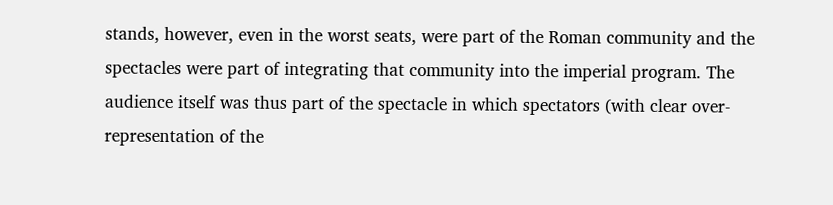stands, however, even in the worst seats, were part of the Roman community and the
spectacles were part of integrating that community into the imperial program. The
audience itself was thus part of the spectacle in which spectators (with clear over-
representation of the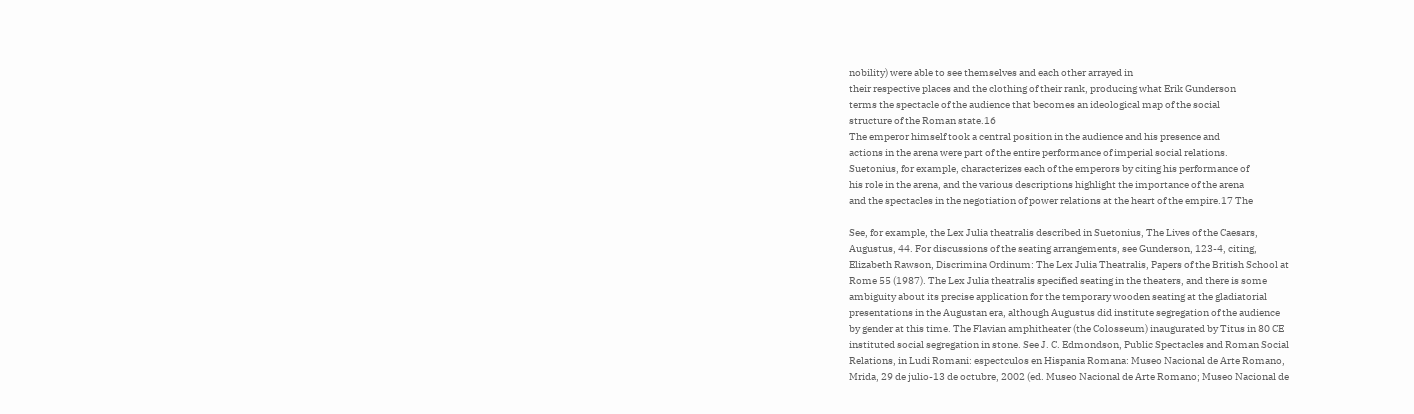nobility) were able to see themselves and each other arrayed in
their respective places and the clothing of their rank, producing what Erik Gunderson
terms the spectacle of the audience that becomes an ideological map of the social
structure of the Roman state.16
The emperor himself took a central position in the audience and his presence and
actions in the arena were part of the entire performance of imperial social relations.
Suetonius, for example, characterizes each of the emperors by citing his performance of
his role in the arena, and the various descriptions highlight the importance of the arena
and the spectacles in the negotiation of power relations at the heart of the empire.17 The

See, for example, the Lex Julia theatralis described in Suetonius, The Lives of the Caesars,
Augustus, 44. For discussions of the seating arrangements, see Gunderson, 123-4, citing,
Elizabeth Rawson, Discrimina Ordinum: The Lex Julia Theatralis, Papers of the British School at
Rome 55 (1987). The Lex Julia theatralis specified seating in the theaters, and there is some
ambiguity about its precise application for the temporary wooden seating at the gladiatorial
presentations in the Augustan era, although Augustus did institute segregation of the audience
by gender at this time. The Flavian amphitheater (the Colosseum) inaugurated by Titus in 80 CE
instituted social segregation in stone. See J. C. Edmondson, Public Spectacles and Roman Social
Relations, in Ludi Romani: espectculos en Hispania Romana: Museo Nacional de Arte Romano,
Mrida, 29 de julio-13 de octubre, 2002 (ed. Museo Nacional de Arte Romano; Museo Nacional de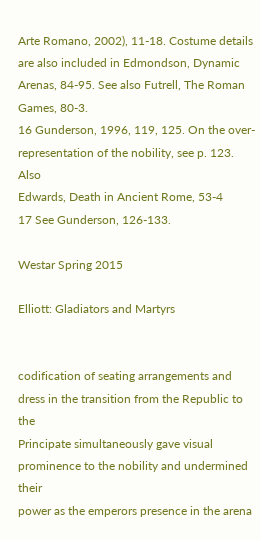Arte Romano, 2002), 11-18. Costume details are also included in Edmondson, Dynamic
Arenas, 84-95. See also Futrell, The Roman Games, 80-3.
16 Gunderson, 1996, 119, 125. On the over-representation of the nobility, see p. 123. Also
Edwards, Death in Ancient Rome, 53-4
17 See Gunderson, 126-133.

Westar Spring 2015

Elliott: Gladiators and Martyrs


codification of seating arrangements and dress in the transition from the Republic to the
Principate simultaneously gave visual prominence to the nobility and undermined their
power as the emperors presence in the arena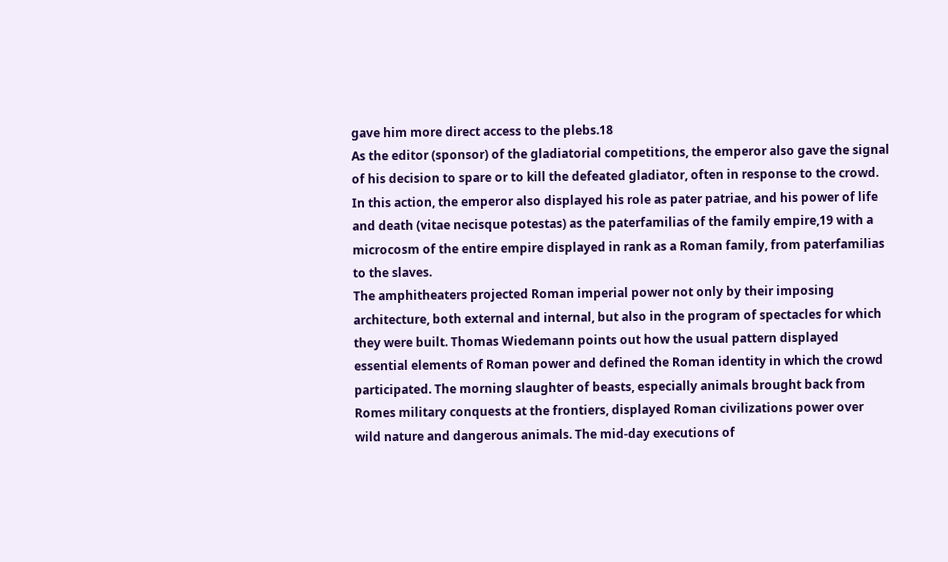gave him more direct access to the plebs.18
As the editor (sponsor) of the gladiatorial competitions, the emperor also gave the signal
of his decision to spare or to kill the defeated gladiator, often in response to the crowd.
In this action, the emperor also displayed his role as pater patriae, and his power of life
and death (vitae necisque potestas) as the paterfamilias of the family empire,19 with a
microcosm of the entire empire displayed in rank as a Roman family, from paterfamilias
to the slaves.
The amphitheaters projected Roman imperial power not only by their imposing
architecture, both external and internal, but also in the program of spectacles for which
they were built. Thomas Wiedemann points out how the usual pattern displayed
essential elements of Roman power and defined the Roman identity in which the crowd
participated. The morning slaughter of beasts, especially animals brought back from
Romes military conquests at the frontiers, displayed Roman civilizations power over
wild nature and dangerous animals. The mid-day executions of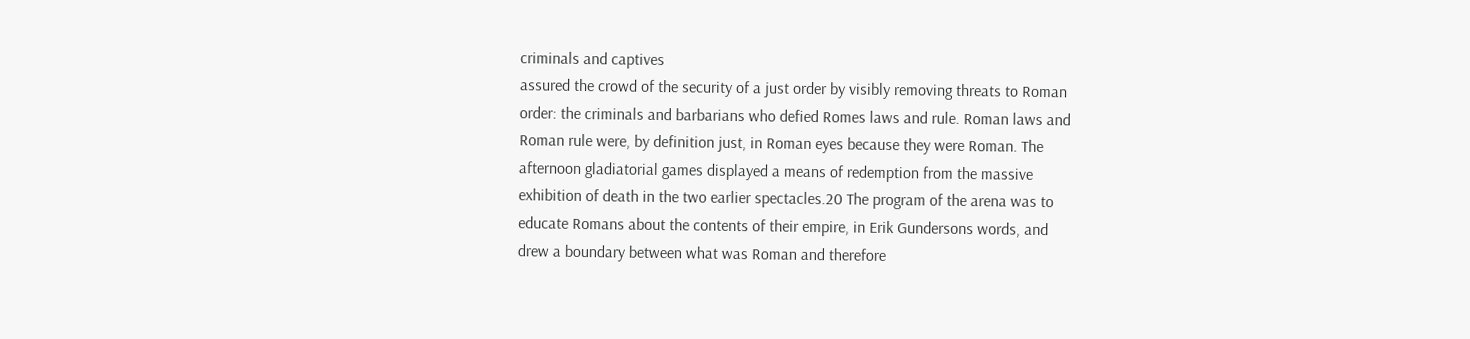criminals and captives
assured the crowd of the security of a just order by visibly removing threats to Roman
order: the criminals and barbarians who defied Romes laws and rule. Roman laws and
Roman rule were, by definition just, in Roman eyes because they were Roman. The
afternoon gladiatorial games displayed a means of redemption from the massive
exhibition of death in the two earlier spectacles.20 The program of the arena was to
educate Romans about the contents of their empire, in Erik Gundersons words, and
drew a boundary between what was Roman and therefore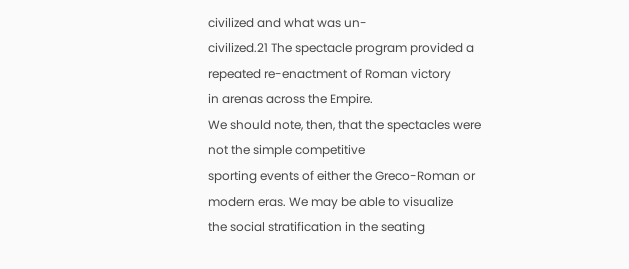civilized and what was un-
civilized.21 The spectacle program provided a repeated re-enactment of Roman victory
in arenas across the Empire.
We should note, then, that the spectacles were not the simple competitive
sporting events of either the Greco-Roman or modern eras. We may be able to visualize
the social stratification in the seating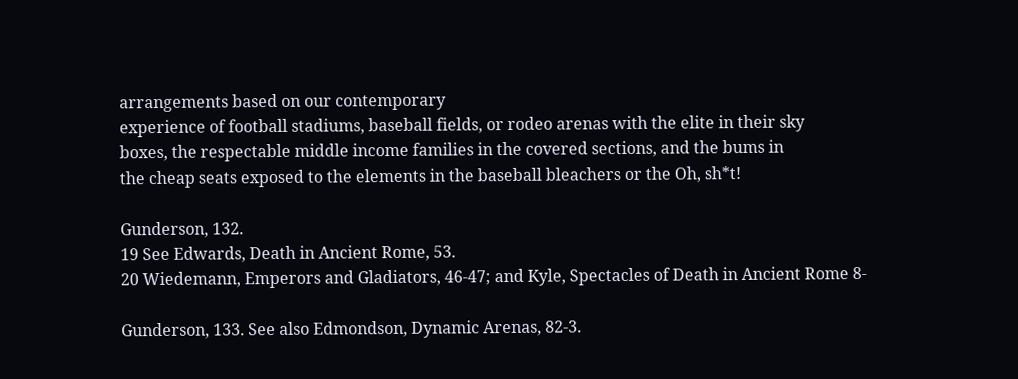arrangements based on our contemporary
experience of football stadiums, baseball fields, or rodeo arenas with the elite in their sky
boxes, the respectable middle income families in the covered sections, and the bums in
the cheap seats exposed to the elements in the baseball bleachers or the Oh, sh*t!

Gunderson, 132.
19 See Edwards, Death in Ancient Rome, 53.
20 Wiedemann, Emperors and Gladiators, 46-47; and Kyle, Spectacles of Death in Ancient Rome 8-

Gunderson, 133. See also Edmondson, Dynamic Arenas, 82-3.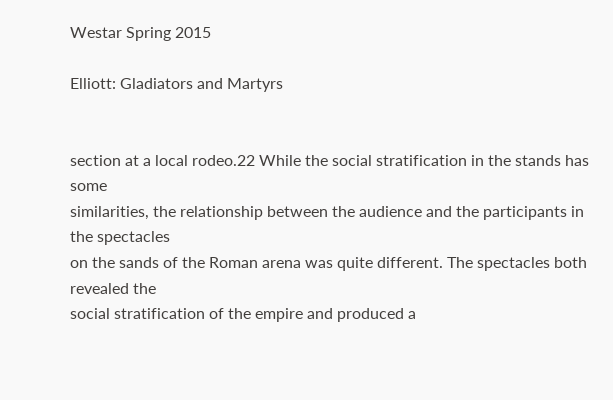Westar Spring 2015

Elliott: Gladiators and Martyrs


section at a local rodeo.22 While the social stratification in the stands has some
similarities, the relationship between the audience and the participants in the spectacles
on the sands of the Roman arena was quite different. The spectacles both revealed the
social stratification of the empire and produced a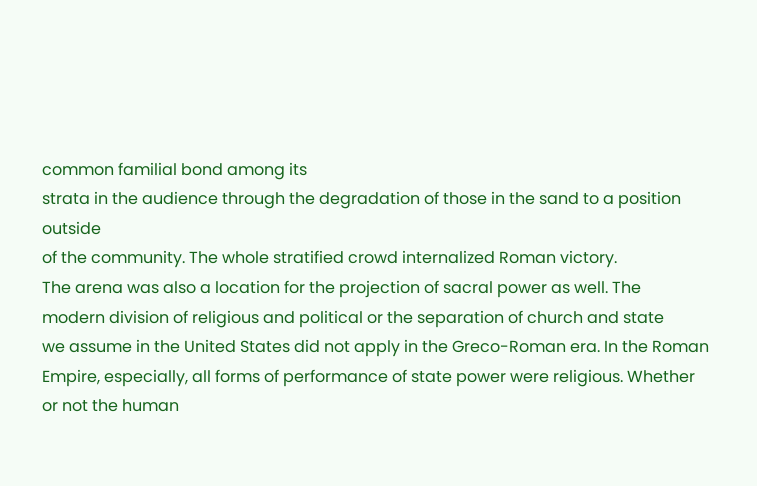common familial bond among its
strata in the audience through the degradation of those in the sand to a position outside
of the community. The whole stratified crowd internalized Roman victory.
The arena was also a location for the projection of sacral power as well. The
modern division of religious and political or the separation of church and state
we assume in the United States did not apply in the Greco-Roman era. In the Roman
Empire, especially, all forms of performance of state power were religious. Whether
or not the human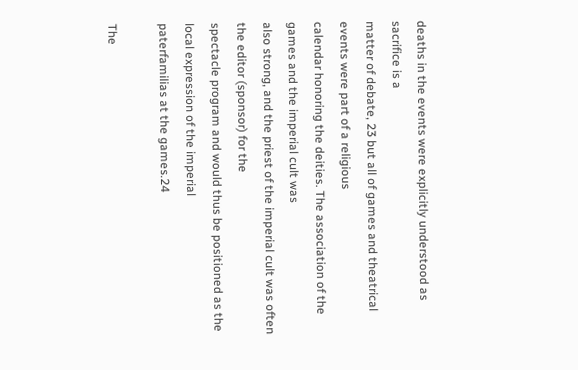deaths in the events were explicitly understood as sacrifice is a
matter of debate, 23 but all of games and theatrical events were part of a religious
calendar honoring the deities. The association of the games and the imperial cult was
also strong, and the priest of the imperial cult was often the editor (sponsor) for the
spectacle program and would thus be positioned as the local expression of the imperial
paterfamilias at the games.24

The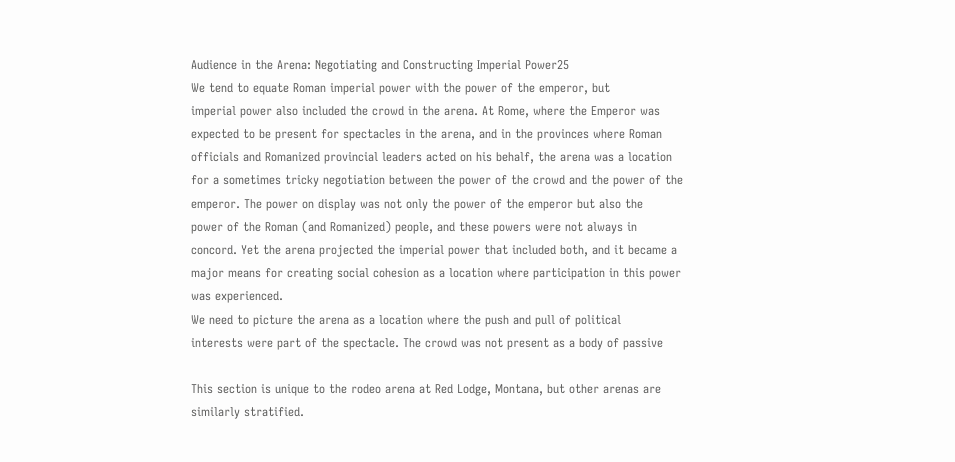Audience in the Arena: Negotiating and Constructing Imperial Power25
We tend to equate Roman imperial power with the power of the emperor, but
imperial power also included the crowd in the arena. At Rome, where the Emperor was
expected to be present for spectacles in the arena, and in the provinces where Roman
officials and Romanized provincial leaders acted on his behalf, the arena was a location
for a sometimes tricky negotiation between the power of the crowd and the power of the
emperor. The power on display was not only the power of the emperor but also the
power of the Roman (and Romanized) people, and these powers were not always in
concord. Yet the arena projected the imperial power that included both, and it became a
major means for creating social cohesion as a location where participation in this power
was experienced.
We need to picture the arena as a location where the push and pull of political
interests were part of the spectacle. The crowd was not present as a body of passive

This section is unique to the rodeo arena at Red Lodge, Montana, but other arenas are
similarly stratified.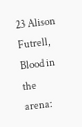23 Alison Futrell, Blood in the arena: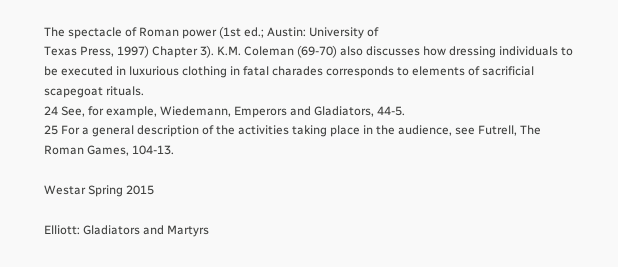The spectacle of Roman power (1st ed.; Austin: University of
Texas Press, 1997) Chapter 3). K.M. Coleman (69-70) also discusses how dressing individuals to
be executed in luxurious clothing in fatal charades corresponds to elements of sacrificial
scapegoat rituals.
24 See, for example, Wiedemann, Emperors and Gladiators, 44-5.
25 For a general description of the activities taking place in the audience, see Futrell, The
Roman Games, 104-13.

Westar Spring 2015

Elliott: Gladiators and Martyrs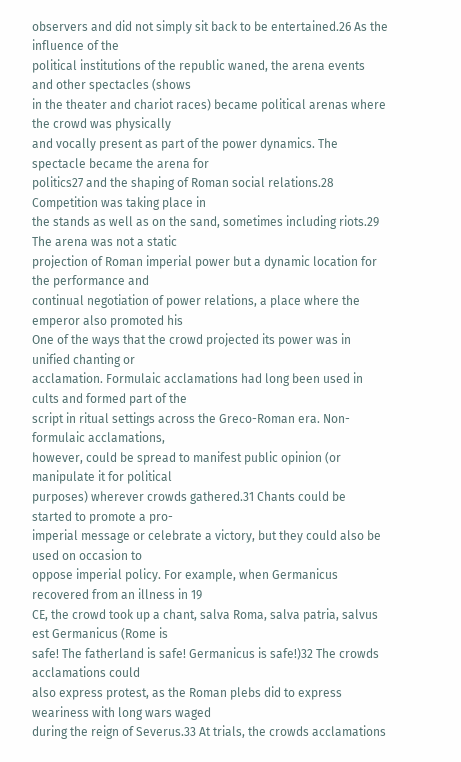observers and did not simply sit back to be entertained.26 As the influence of the
political institutions of the republic waned, the arena events and other spectacles (shows
in the theater and chariot races) became political arenas where the crowd was physically
and vocally present as part of the power dynamics. The spectacle became the arena for
politics27 and the shaping of Roman social relations.28 Competition was taking place in
the stands as well as on the sand, sometimes including riots.29 The arena was not a static
projection of Roman imperial power but a dynamic location for the performance and
continual negotiation of power relations, a place where the emperor also promoted his
One of the ways that the crowd projected its power was in unified chanting or
acclamation. Formulaic acclamations had long been used in cults and formed part of the
script in ritual settings across the Greco-Roman era. Non-formulaic acclamations,
however, could be spread to manifest public opinion (or manipulate it for political
purposes) wherever crowds gathered.31 Chants could be started to promote a pro-
imperial message or celebrate a victory, but they could also be used on occasion to
oppose imperial policy. For example, when Germanicus recovered from an illness in 19
CE, the crowd took up a chant, salva Roma, salva patria, salvus est Germanicus (Rome is
safe! The fatherland is safe! Germanicus is safe!)32 The crowds acclamations could
also express protest, as the Roman plebs did to express weariness with long wars waged
during the reign of Severus.33 At trials, the crowds acclamations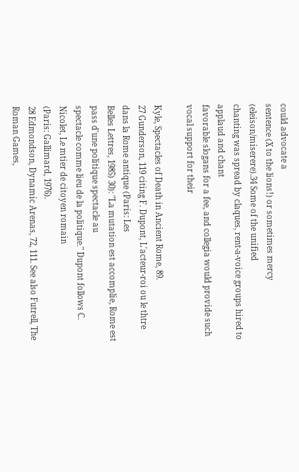could advocate a
sentence (X to the lions!) or sometimes mercy (eleison/miserere).34 Some of the unified
chanting was spread by claques, rent-a-voice groups hired to applaud and chant
favorable slogans for a fee, and collegia would provide such vocal support for their

Kyle, Spectacles of Death in Ancient Rome, 89.
27 Gunderson, 119 citing F. Dupont, L'acteur-roi ou le thtre dans la Rome antique (Paris: Les
Belles Lettres, 1985) 30): "La mutation est accomplie, Rome est pass d'une politique spectacle au
spectacle comme lieu de la politique." Dupont follows C. Nicolet, Le mtier de citoyen romain
(Paris: Gallimard, 1976).
28 Edmondson, Dynamic Arenas, 72, 111. See also Futrell, The Roman Games,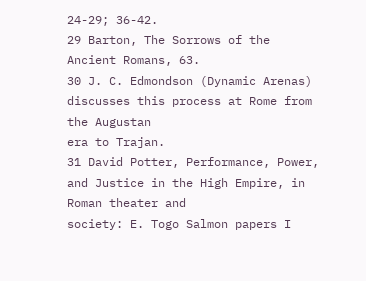24-29; 36-42.
29 Barton, The Sorrows of the Ancient Romans, 63.
30 J. C. Edmondson (Dynamic Arenas) discusses this process at Rome from the Augustan
era to Trajan.
31 David Potter, Performance, Power, and Justice in the High Empire, in Roman theater and
society: E. Togo Salmon papers I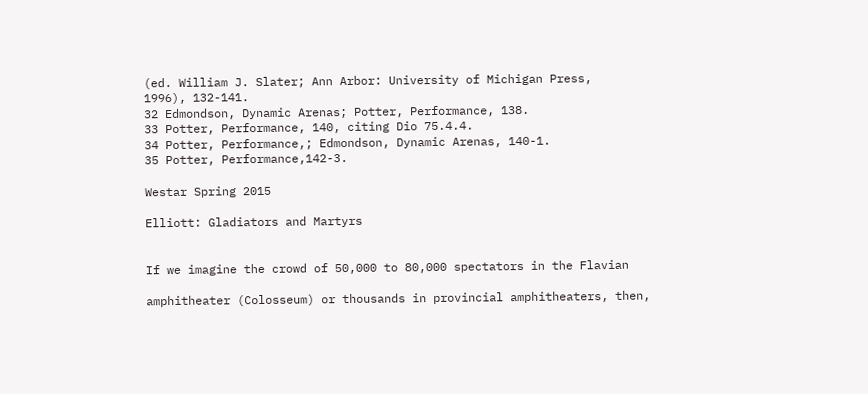(ed. William J. Slater; Ann Arbor: University of Michigan Press,
1996), 132-141.
32 Edmondson, Dynamic Arenas; Potter, Performance, 138.
33 Potter, Performance, 140, citing Dio 75.4.4.
34 Potter, Performance,; Edmondson, Dynamic Arenas, 140-1.
35 Potter, Performance,142-3.

Westar Spring 2015

Elliott: Gladiators and Martyrs


If we imagine the crowd of 50,000 to 80,000 spectators in the Flavian

amphitheater (Colosseum) or thousands in provincial amphitheaters, then,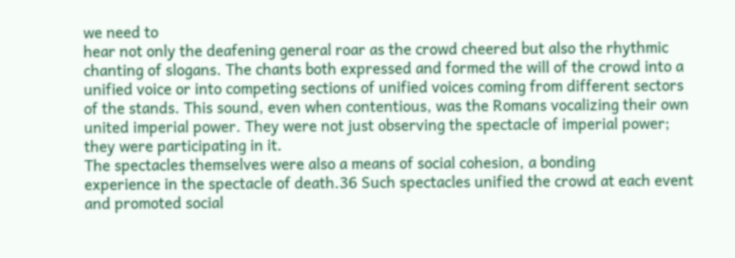we need to
hear not only the deafening general roar as the crowd cheered but also the rhythmic
chanting of slogans. The chants both expressed and formed the will of the crowd into a
unified voice or into competing sections of unified voices coming from different sectors
of the stands. This sound, even when contentious, was the Romans vocalizing their own
united imperial power. They were not just observing the spectacle of imperial power;
they were participating in it.
The spectacles themselves were also a means of social cohesion, a bonding
experience in the spectacle of death.36 Such spectacles unified the crowd at each event
and promoted social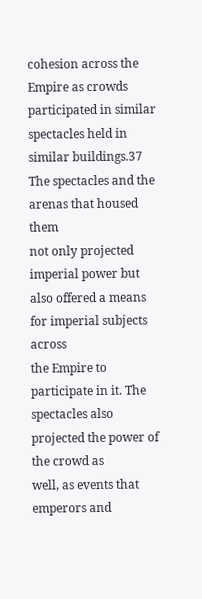cohesion across the Empire as crowds participated in similar
spectacles held in similar buildings.37 The spectacles and the arenas that housed them
not only projected imperial power but also offered a means for imperial subjects across
the Empire to participate in it. The spectacles also projected the power of the crowd as
well, as events that emperors and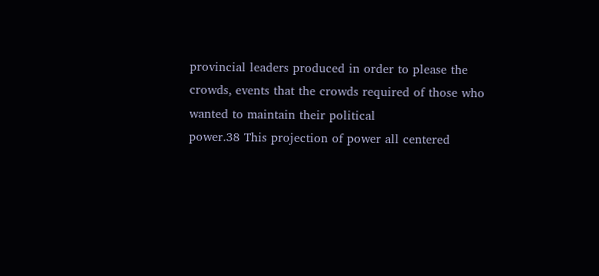provincial leaders produced in order to please the
crowds, events that the crowds required of those who wanted to maintain their political
power.38 This projection of power all centered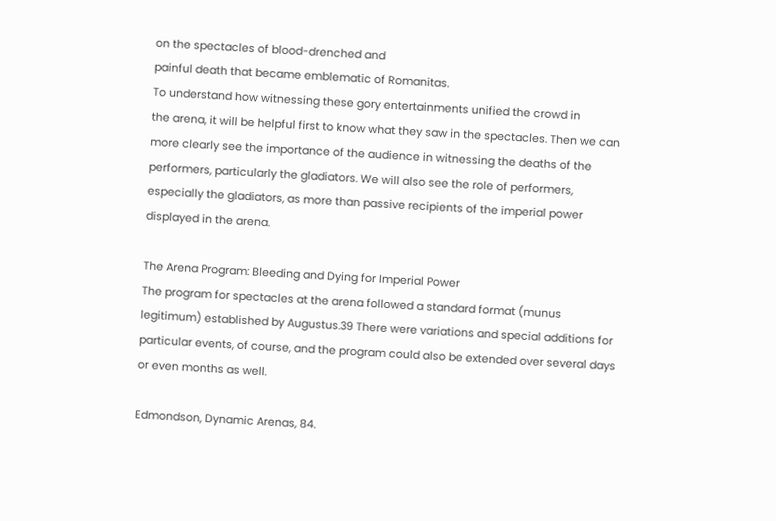on the spectacles of blood-drenched and
painful death that became emblematic of Romanitas.
To understand how witnessing these gory entertainments unified the crowd in
the arena, it will be helpful first to know what they saw in the spectacles. Then we can
more clearly see the importance of the audience in witnessing the deaths of the
performers, particularly the gladiators. We will also see the role of performers,
especially the gladiators, as more than passive recipients of the imperial power
displayed in the arena.

The Arena Program: Bleeding and Dying for Imperial Power
The program for spectacles at the arena followed a standard format (munus
legitimum) established by Augustus.39 There were variations and special additions for
particular events, of course, and the program could also be extended over several days
or even months as well.

Edmondson, Dynamic Arenas, 84.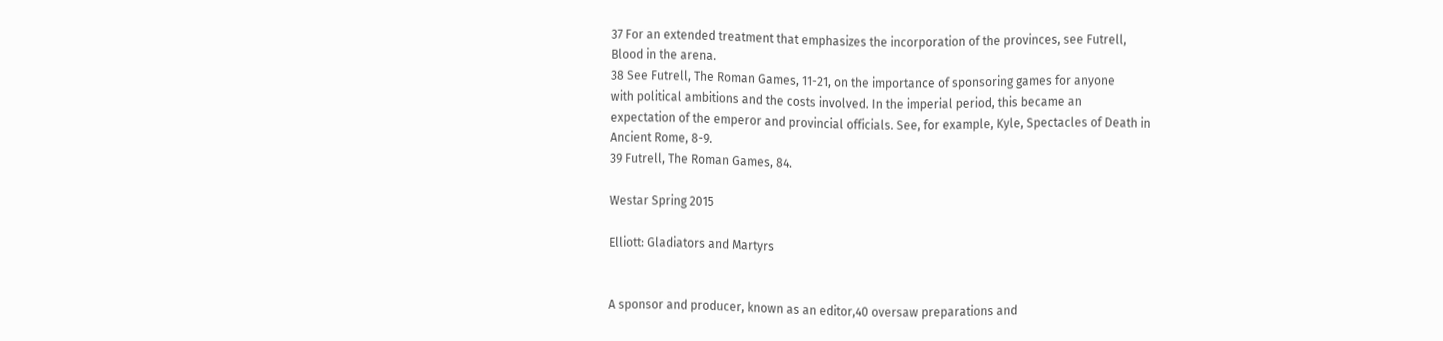37 For an extended treatment that emphasizes the incorporation of the provinces, see Futrell,
Blood in the arena.
38 See Futrell, The Roman Games, 11-21, on the importance of sponsoring games for anyone
with political ambitions and the costs involved. In the imperial period, this became an
expectation of the emperor and provincial officials. See, for example, Kyle, Spectacles of Death in
Ancient Rome, 8-9.
39 Futrell, The Roman Games, 84.

Westar Spring 2015

Elliott: Gladiators and Martyrs


A sponsor and producer, known as an editor,40 oversaw preparations and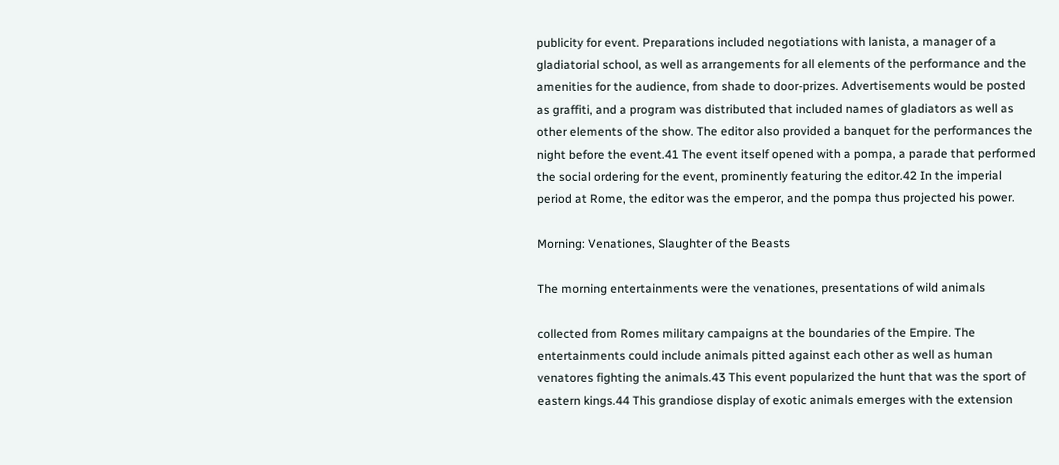publicity for event. Preparations included negotiations with lanista, a manager of a
gladiatorial school, as well as arrangements for all elements of the performance and the
amenities for the audience, from shade to door-prizes. Advertisements would be posted
as graffiti, and a program was distributed that included names of gladiators as well as
other elements of the show. The editor also provided a banquet for the performances the
night before the event.41 The event itself opened with a pompa, a parade that performed
the social ordering for the event, prominently featuring the editor.42 In the imperial
period at Rome, the editor was the emperor, and the pompa thus projected his power.

Morning: Venationes, Slaughter of the Beasts

The morning entertainments were the venationes, presentations of wild animals

collected from Romes military campaigns at the boundaries of the Empire. The
entertainments could include animals pitted against each other as well as human
venatores fighting the animals.43 This event popularized the hunt that was the sport of
eastern kings.44 This grandiose display of exotic animals emerges with the extension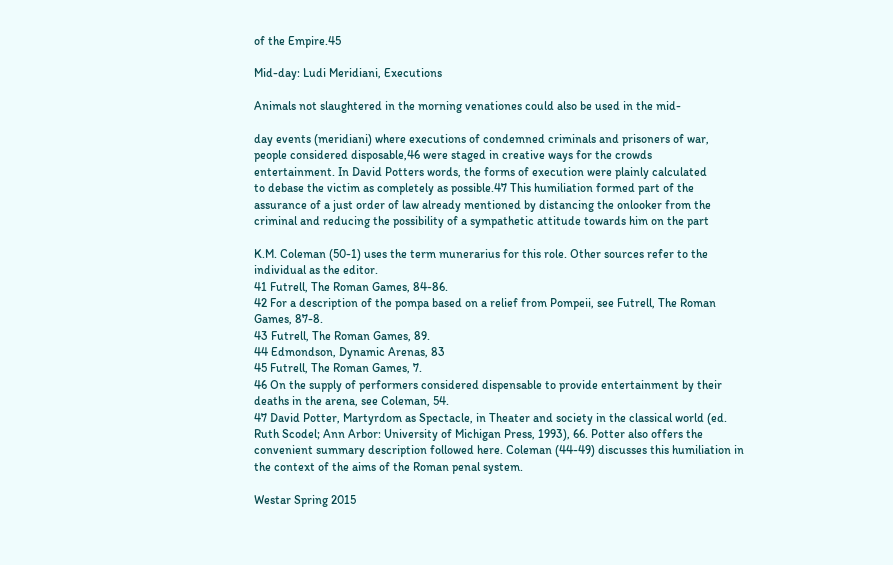of the Empire.45

Mid-day: Ludi Meridiani, Executions

Animals not slaughtered in the morning venationes could also be used in the mid-

day events (meridiani) where executions of condemned criminals and prisoners of war,
people considered disposable,46 were staged in creative ways for the crowds
entertainment. In David Potters words, the forms of execution were plainly calculated
to debase the victim as completely as possible.47 This humiliation formed part of the
assurance of a just order of law already mentioned by distancing the onlooker from the
criminal and reducing the possibility of a sympathetic attitude towards him on the part

K.M. Coleman (50-1) uses the term munerarius for this role. Other sources refer to the
individual as the editor.
41 Futrell, The Roman Games, 84-86.
42 For a description of the pompa based on a relief from Pompeii, see Futrell, The Roman
Games, 87-8.
43 Futrell, The Roman Games, 89.
44 Edmondson, Dynamic Arenas, 83
45 Futrell, The Roman Games, 7.
46 On the supply of performers considered dispensable to provide entertainment by their
deaths in the arena, see Coleman, 54.
47 David Potter, Martyrdom as Spectacle, in Theater and society in the classical world (ed.
Ruth Scodel; Ann Arbor: University of Michigan Press, 1993), 66. Potter also offers the
convenient summary description followed here. Coleman (44-49) discusses this humiliation in
the context of the aims of the Roman penal system.

Westar Spring 2015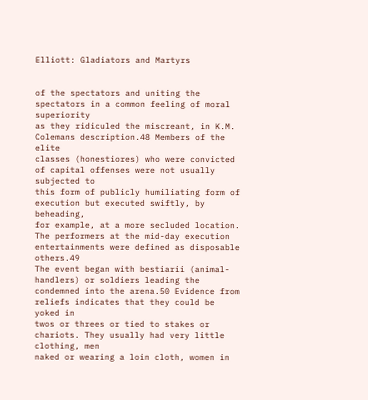Elliott: Gladiators and Martyrs


of the spectators and uniting the spectators in a common feeling of moral superiority
as they ridiculed the miscreant, in K.M. Colemans description.48 Members of the elite
classes (honestiores) who were convicted of capital offenses were not usually subjected to
this form of publicly humiliating form of execution but executed swiftly, by beheading,
for example, at a more secluded location. The performers at the mid-day execution
entertainments were defined as disposable others.49
The event began with bestiarii (animal-handlers) or soldiers leading the
condemned into the arena.50 Evidence from reliefs indicates that they could be yoked in
twos or threes or tied to stakes or chariots. They usually had very little clothing, men
naked or wearing a loin cloth, women in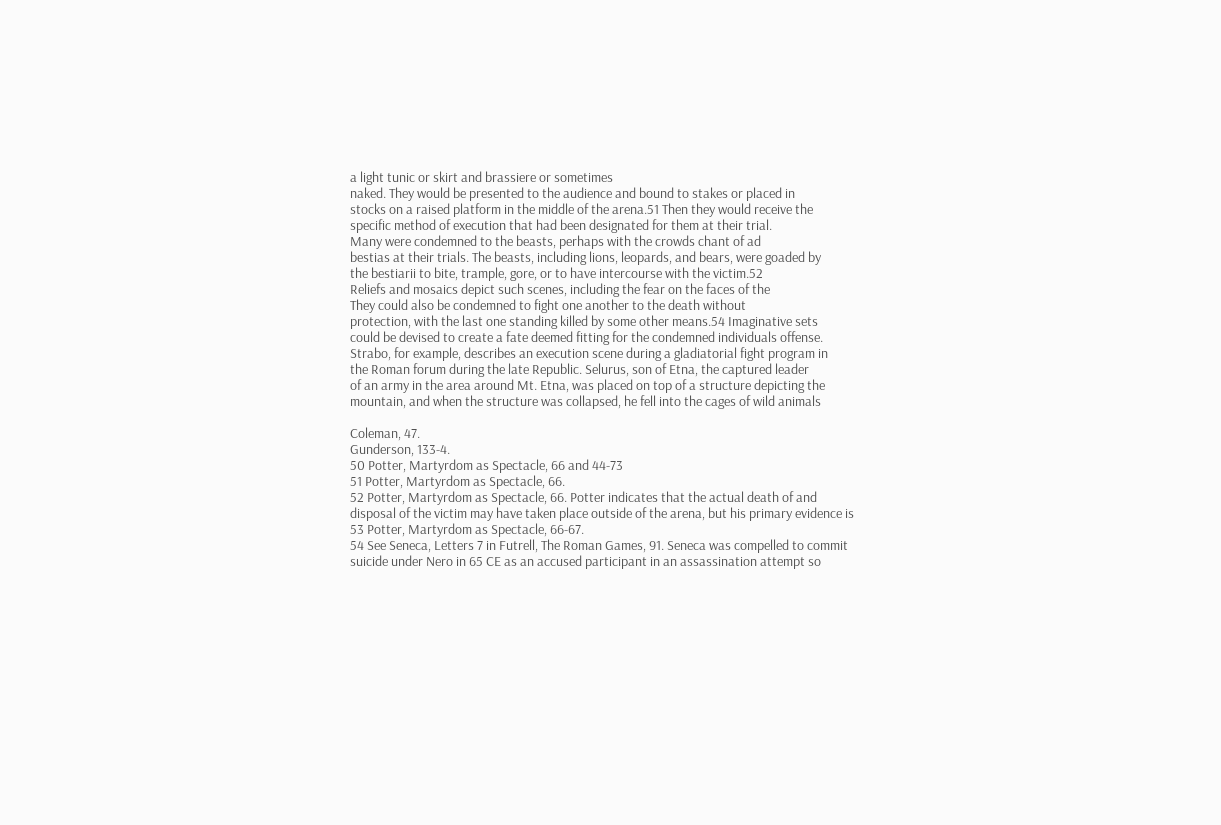a light tunic or skirt and brassiere or sometimes
naked. They would be presented to the audience and bound to stakes or placed in
stocks on a raised platform in the middle of the arena.51 Then they would receive the
specific method of execution that had been designated for them at their trial.
Many were condemned to the beasts, perhaps with the crowds chant of ad
bestias at their trials. The beasts, including lions, leopards, and bears, were goaded by
the bestiarii to bite, trample, gore, or to have intercourse with the victim.52
Reliefs and mosaics depict such scenes, including the fear on the faces of the
They could also be condemned to fight one another to the death without
protection, with the last one standing killed by some other means.54 Imaginative sets
could be devised to create a fate deemed fitting for the condemned individuals offense.
Strabo, for example, describes an execution scene during a gladiatorial fight program in
the Roman forum during the late Republic. Selurus, son of Etna, the captured leader
of an army in the area around Mt. Etna, was placed on top of a structure depicting the
mountain, and when the structure was collapsed, he fell into the cages of wild animals

Coleman, 47.
Gunderson, 133-4.
50 Potter, Martyrdom as Spectacle, 66 and 44-73
51 Potter, Martyrdom as Spectacle, 66.
52 Potter, Martyrdom as Spectacle, 66. Potter indicates that the actual death of and
disposal of the victim may have taken place outside of the arena, but his primary evidence is
53 Potter, Martyrdom as Spectacle, 66-67.
54 See Seneca, Letters 7 in Futrell, The Roman Games, 91. Seneca was compelled to commit
suicide under Nero in 65 CE as an accused participant in an assassination attempt so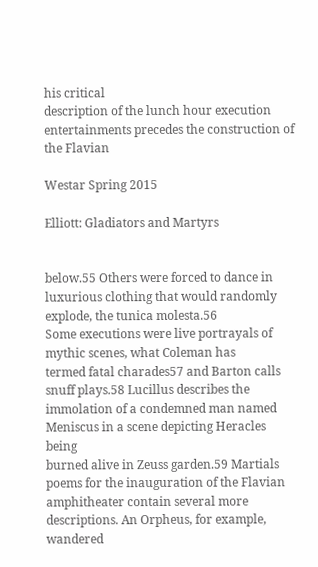his critical
description of the lunch hour execution entertainments precedes the construction of the Flavian

Westar Spring 2015

Elliott: Gladiators and Martyrs


below.55 Others were forced to dance in luxurious clothing that would randomly
explode, the tunica molesta.56
Some executions were live portrayals of mythic scenes, what Coleman has
termed fatal charades57 and Barton calls snuff plays.58 Lucillus describes the
immolation of a condemned man named Meniscus in a scene depicting Heracles being
burned alive in Zeuss garden.59 Martials poems for the inauguration of the Flavian
amphitheater contain several more descriptions. An Orpheus, for example, wandered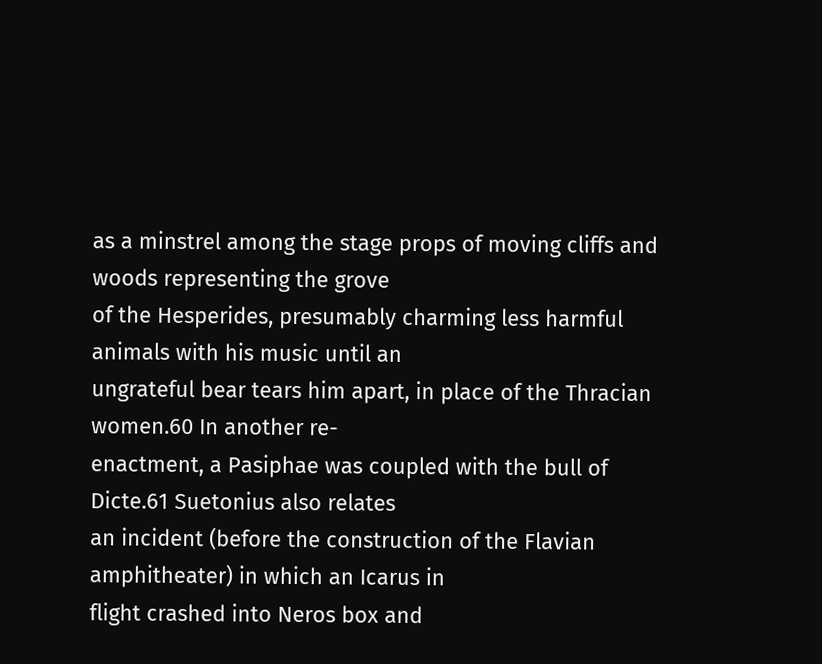as a minstrel among the stage props of moving cliffs and woods representing the grove
of the Hesperides, presumably charming less harmful animals with his music until an
ungrateful bear tears him apart, in place of the Thracian women.60 In another re-
enactment, a Pasiphae was coupled with the bull of Dicte.61 Suetonius also relates
an incident (before the construction of the Flavian amphitheater) in which an Icarus in
flight crashed into Neros box and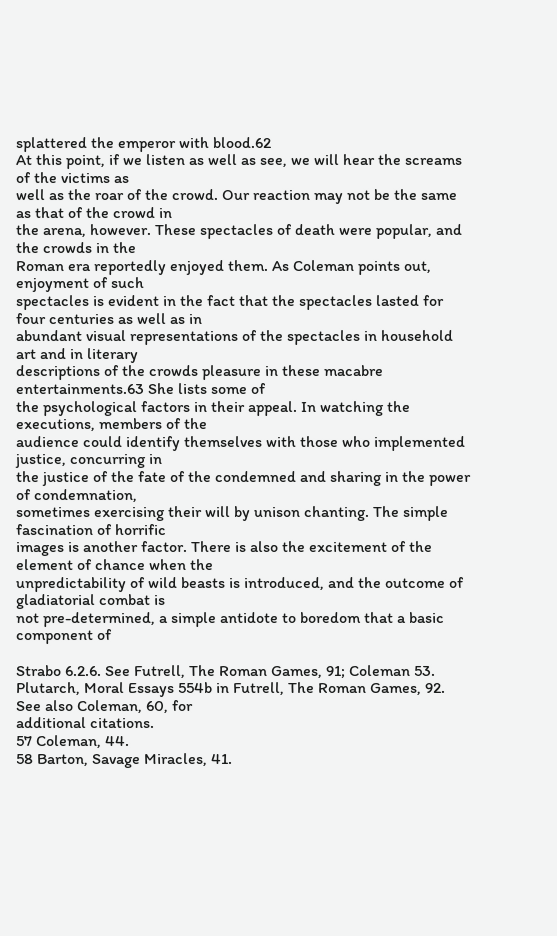splattered the emperor with blood.62
At this point, if we listen as well as see, we will hear the screams of the victims as
well as the roar of the crowd. Our reaction may not be the same as that of the crowd in
the arena, however. These spectacles of death were popular, and the crowds in the
Roman era reportedly enjoyed them. As Coleman points out, enjoyment of such
spectacles is evident in the fact that the spectacles lasted for four centuries as well as in
abundant visual representations of the spectacles in household art and in literary
descriptions of the crowds pleasure in these macabre entertainments.63 She lists some of
the psychological factors in their appeal. In watching the executions, members of the
audience could identify themselves with those who implemented justice, concurring in
the justice of the fate of the condemned and sharing in the power of condemnation,
sometimes exercising their will by unison chanting. The simple fascination of horrific
images is another factor. There is also the excitement of the element of chance when the
unpredictability of wild beasts is introduced, and the outcome of gladiatorial combat is
not pre-determined, a simple antidote to boredom that a basic component of

Strabo 6.2.6. See Futrell, The Roman Games, 91; Coleman 53.
Plutarch, Moral Essays 554b in Futrell, The Roman Games, 92. See also Coleman, 60, for
additional citations.
57 Coleman, 44.
58 Barton, Savage Miracles, 41.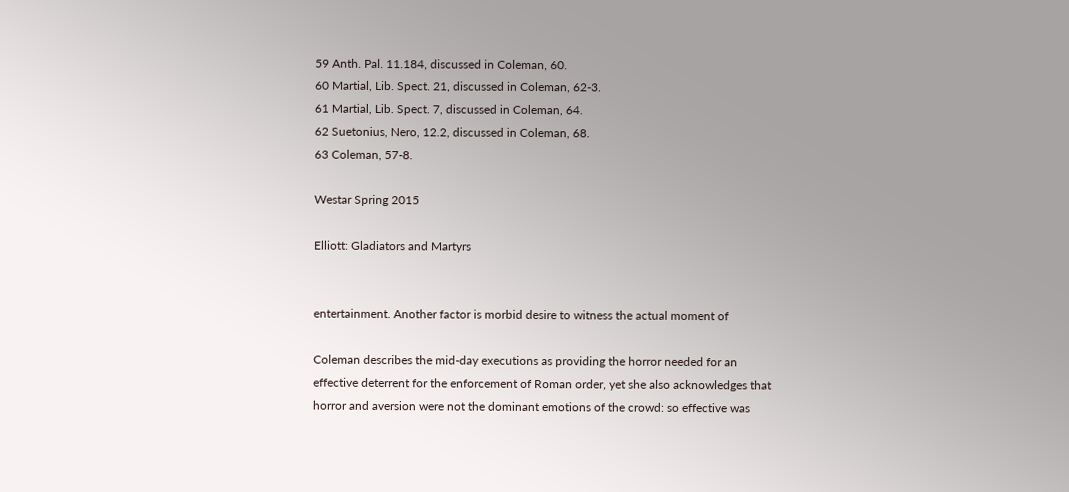59 Anth. Pal. 11.184, discussed in Coleman, 60.
60 Martial, Lib. Spect. 21, discussed in Coleman, 62-3.
61 Martial, Lib. Spect. 7, discussed in Coleman, 64.
62 Suetonius, Nero, 12.2, discussed in Coleman, 68.
63 Coleman, 57-8.

Westar Spring 2015

Elliott: Gladiators and Martyrs


entertainment. Another factor is morbid desire to witness the actual moment of

Coleman describes the mid-day executions as providing the horror needed for an
effective deterrent for the enforcement of Roman order, yet she also acknowledges that
horror and aversion were not the dominant emotions of the crowd: so effective was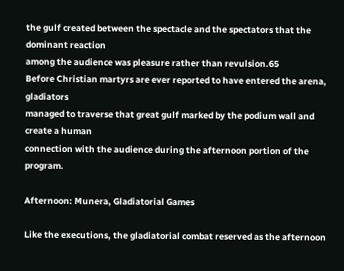the gulf created between the spectacle and the spectators that the dominant reaction
among the audience was pleasure rather than revulsion.65
Before Christian martyrs are ever reported to have entered the arena, gladiators
managed to traverse that great gulf marked by the podium wall and create a human
connection with the audience during the afternoon portion of the program.

Afternoon: Munera, Gladiatorial Games

Like the executions, the gladiatorial combat reserved as the afternoon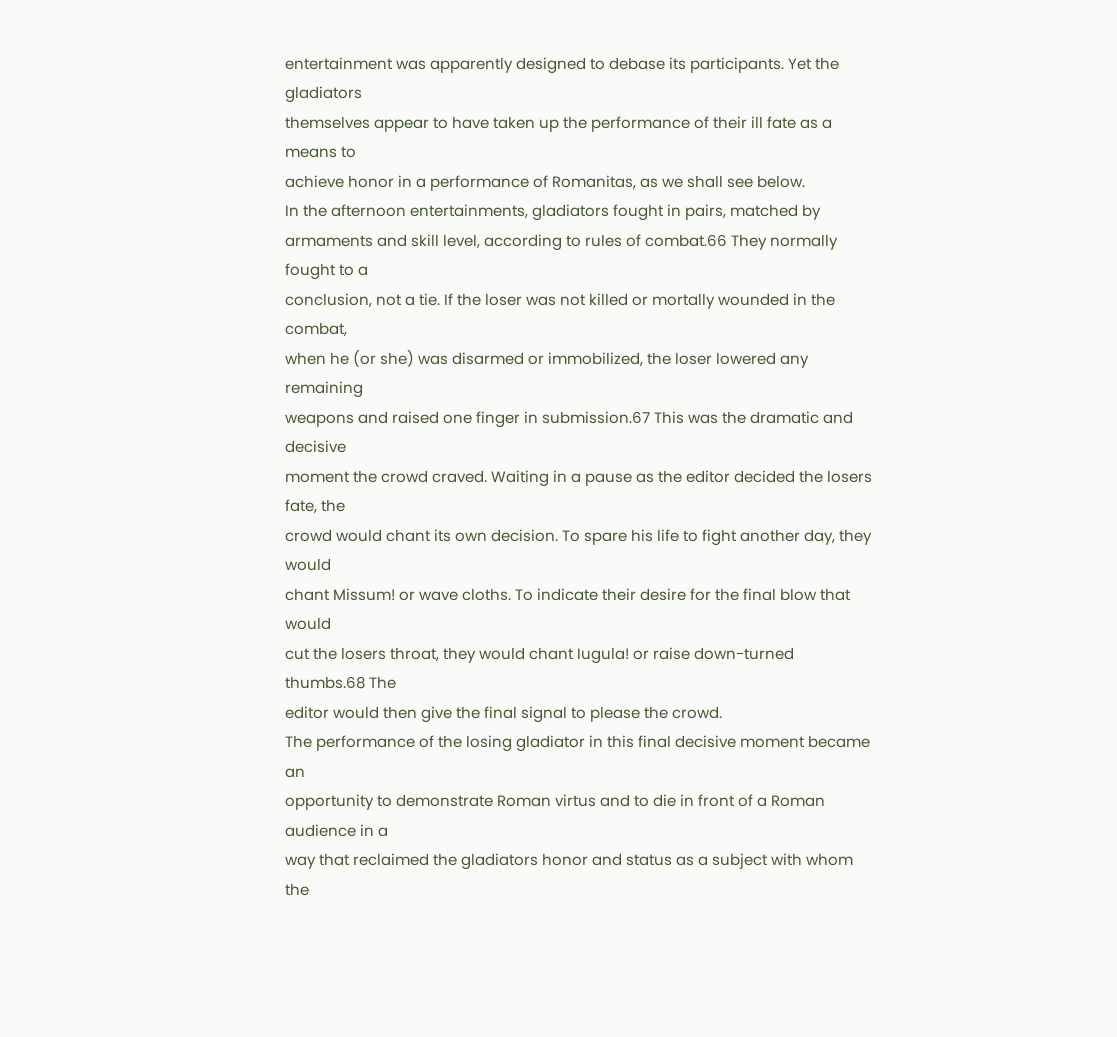entertainment was apparently designed to debase its participants. Yet the gladiators
themselves appear to have taken up the performance of their ill fate as a means to
achieve honor in a performance of Romanitas, as we shall see below.
In the afternoon entertainments, gladiators fought in pairs, matched by
armaments and skill level, according to rules of combat.66 They normally fought to a
conclusion, not a tie. If the loser was not killed or mortally wounded in the combat,
when he (or she) was disarmed or immobilized, the loser lowered any remaining
weapons and raised one finger in submission.67 This was the dramatic and decisive
moment the crowd craved. Waiting in a pause as the editor decided the losers fate, the
crowd would chant its own decision. To spare his life to fight another day, they would
chant Missum! or wave cloths. To indicate their desire for the final blow that would
cut the losers throat, they would chant Iugula! or raise down-turned thumbs.68 The
editor would then give the final signal to please the crowd.
The performance of the losing gladiator in this final decisive moment became an
opportunity to demonstrate Roman virtus and to die in front of a Roman audience in a
way that reclaimed the gladiators honor and status as a subject with whom the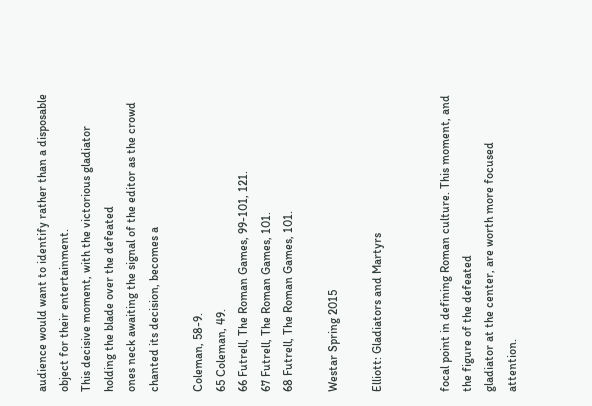audience would want to identify rather than a disposable object for their entertainment.
This decisive moment, with the victorious gladiator holding the blade over the defeated
ones neck awaiting the signal of the editor as the crowd chanted its decision, becomes a

Coleman, 58-9.
65 Coleman, 49.
66 Futrell, The Roman Games, 99-101, 121.
67 Futrell, The Roman Games, 101.
68 Futrell, The Roman Games, 101.

Westar Spring 2015

Elliott: Gladiators and Martyrs


focal point in defining Roman culture. This moment, and the figure of the defeated
gladiator at the center, are worth more focused attention.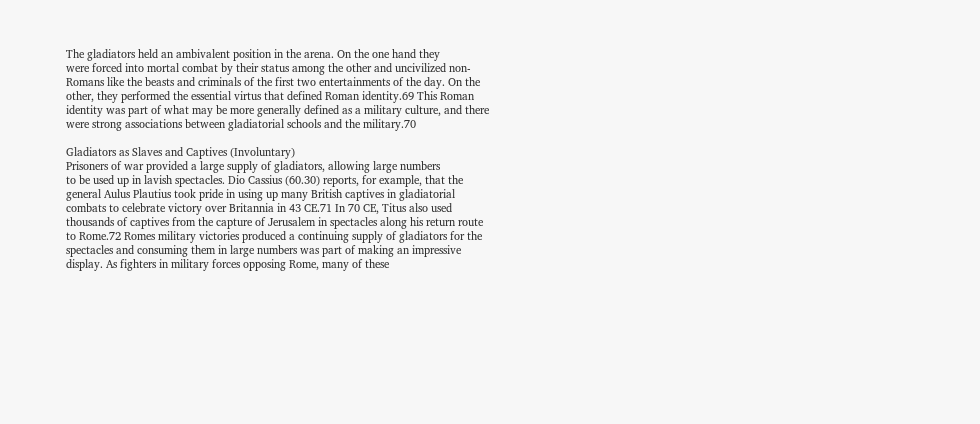The gladiators held an ambivalent position in the arena. On the one hand they
were forced into mortal combat by their status among the other and uncivilized non-
Romans like the beasts and criminals of the first two entertainments of the day. On the
other, they performed the essential virtus that defined Roman identity.69 This Roman
identity was part of what may be more generally defined as a military culture, and there
were strong associations between gladiatorial schools and the military.70

Gladiators as Slaves and Captives (Involuntary)
Prisoners of war provided a large supply of gladiators, allowing large numbers
to be used up in lavish spectacles. Dio Cassius (60.30) reports, for example, that the
general Aulus Plautius took pride in using up many British captives in gladiatorial
combats to celebrate victory over Britannia in 43 CE.71 In 70 CE, Titus also used
thousands of captives from the capture of Jerusalem in spectacles along his return route
to Rome.72 Romes military victories produced a continuing supply of gladiators for the
spectacles and consuming them in large numbers was part of making an impressive
display. As fighters in military forces opposing Rome, many of these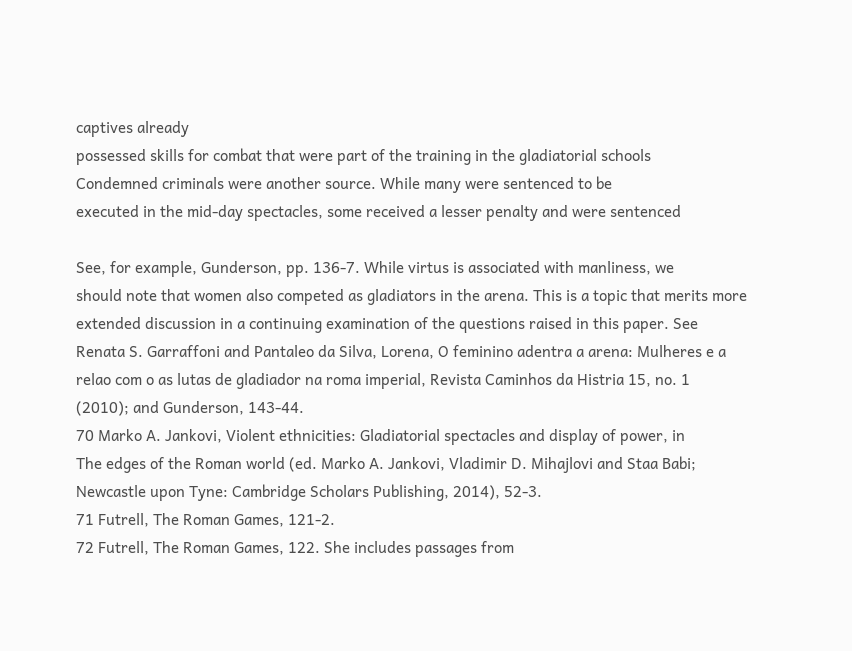captives already
possessed skills for combat that were part of the training in the gladiatorial schools
Condemned criminals were another source. While many were sentenced to be
executed in the mid-day spectacles, some received a lesser penalty and were sentenced

See, for example, Gunderson, pp. 136-7. While virtus is associated with manliness, we
should note that women also competed as gladiators in the arena. This is a topic that merits more
extended discussion in a continuing examination of the questions raised in this paper. See
Renata S. Garraffoni and Pantaleo da Silva, Lorena, O feminino adentra a arena: Mulheres e a
relao com o as lutas de gladiador na roma imperial, Revista Caminhos da Histria 15, no. 1
(2010); and Gunderson, 143-44.
70 Marko A. Jankovi, Violent ethnicities: Gladiatorial spectacles and display of power, in
The edges of the Roman world (ed. Marko A. Jankovi, Vladimir D. Mihajlovi and Staa Babi;
Newcastle upon Tyne: Cambridge Scholars Publishing, 2014), 52-3.
71 Futrell, The Roman Games, 121-2.
72 Futrell, The Roman Games, 122. She includes passages from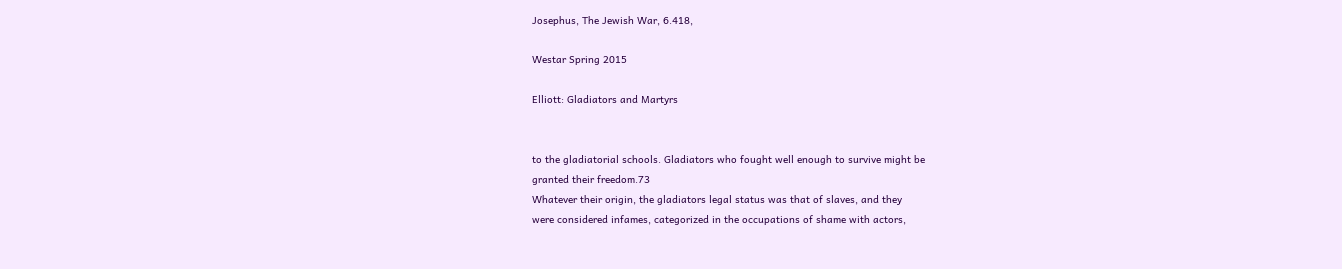Josephus, The Jewish War, 6.418,

Westar Spring 2015

Elliott: Gladiators and Martyrs


to the gladiatorial schools. Gladiators who fought well enough to survive might be
granted their freedom.73
Whatever their origin, the gladiators legal status was that of slaves, and they
were considered infames, categorized in the occupations of shame with actors,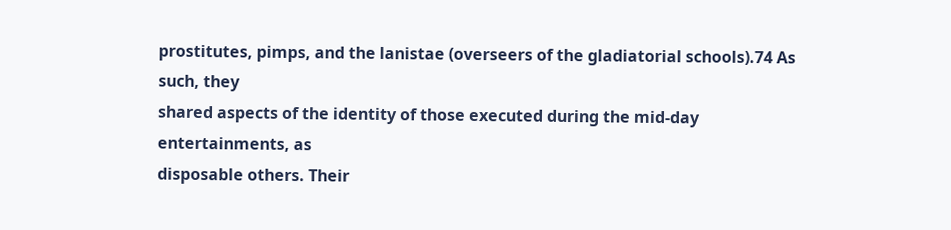prostitutes, pimps, and the lanistae (overseers of the gladiatorial schools).74 As such, they
shared aspects of the identity of those executed during the mid-day entertainments, as
disposable others. Their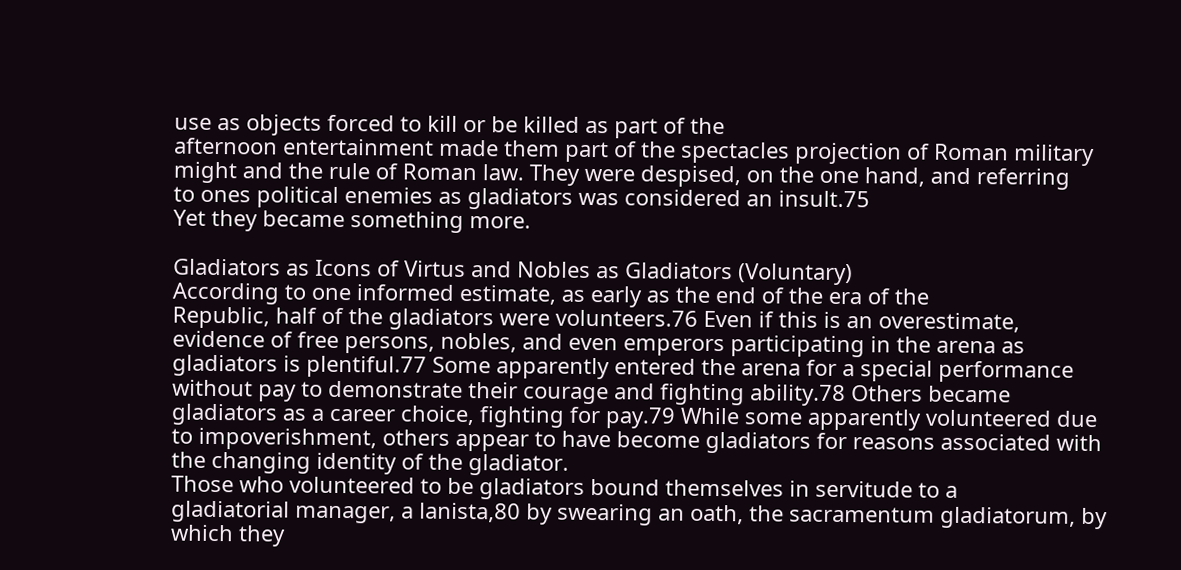use as objects forced to kill or be killed as part of the
afternoon entertainment made them part of the spectacles projection of Roman military
might and the rule of Roman law. They were despised, on the one hand, and referring
to ones political enemies as gladiators was considered an insult.75
Yet they became something more.

Gladiators as Icons of Virtus and Nobles as Gladiators (Voluntary)
According to one informed estimate, as early as the end of the era of the
Republic, half of the gladiators were volunteers.76 Even if this is an overestimate,
evidence of free persons, nobles, and even emperors participating in the arena as
gladiators is plentiful.77 Some apparently entered the arena for a special performance
without pay to demonstrate their courage and fighting ability.78 Others became
gladiators as a career choice, fighting for pay.79 While some apparently volunteered due
to impoverishment, others appear to have become gladiators for reasons associated with
the changing identity of the gladiator.
Those who volunteered to be gladiators bound themselves in servitude to a
gladiatorial manager, a lanista,80 by swearing an oath, the sacramentum gladiatorum, by
which they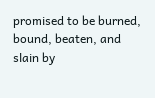promised to be burned, bound, beaten, and slain by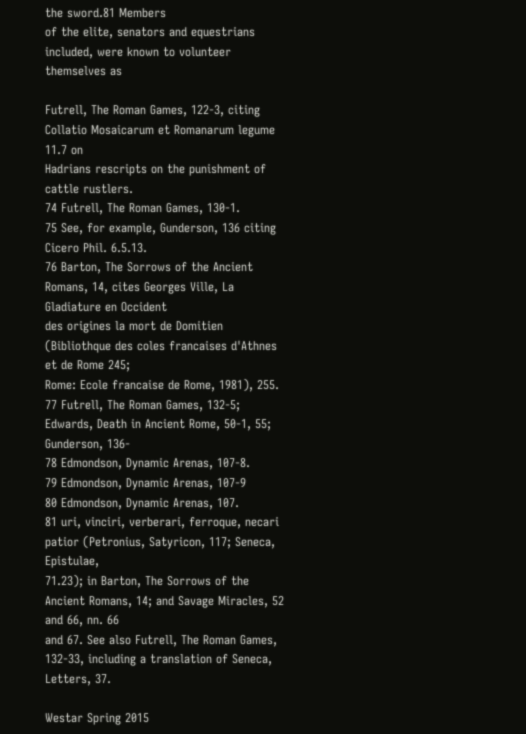the sword.81 Members
of the elite, senators and equestrians included, were known to volunteer themselves as

Futrell, The Roman Games, 122-3, citing Collatio Mosaicarum et Romanarum legume 11.7 on
Hadrians rescripts on the punishment of cattle rustlers.
74 Futrell, The Roman Games, 130-1.
75 See, for example, Gunderson, 136 citing Cicero Phil. 6.5.13.
76 Barton, The Sorrows of the Ancient Romans, 14, cites Georges Ville, La Gladiature en Occident
des origines la mort de Domitien (Bibliothque des coles francaises d'Athnes et de Rome 245;
Rome: Ecole francaise de Rome, 1981), 255.
77 Futrell, The Roman Games, 132-5; Edwards, Death in Ancient Rome, 50-1, 55; Gunderson, 136-
78 Edmondson, Dynamic Arenas, 107-8.
79 Edmondson, Dynamic Arenas, 107-9
80 Edmondson, Dynamic Arenas, 107.
81 uri, vinciri, verberari, ferroque, necari patior (Petronius, Satyricon, 117; Seneca, Epistulae,
71.23); in Barton, The Sorrows of the Ancient Romans, 14; and Savage Miracles, 52 and 66, nn. 66
and 67. See also Futrell, The Roman Games, 132-33, including a translation of Seneca, Letters, 37.

Westar Spring 2015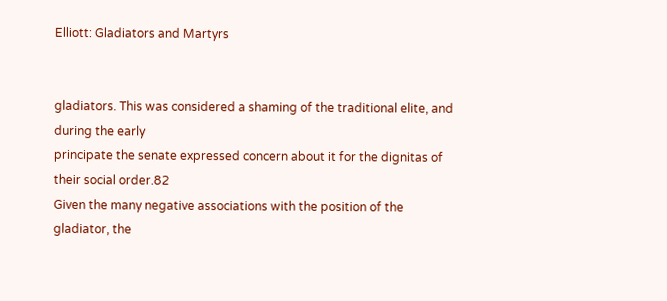Elliott: Gladiators and Martyrs


gladiators. This was considered a shaming of the traditional elite, and during the early
principate the senate expressed concern about it for the dignitas of their social order.82
Given the many negative associations with the position of the gladiator, the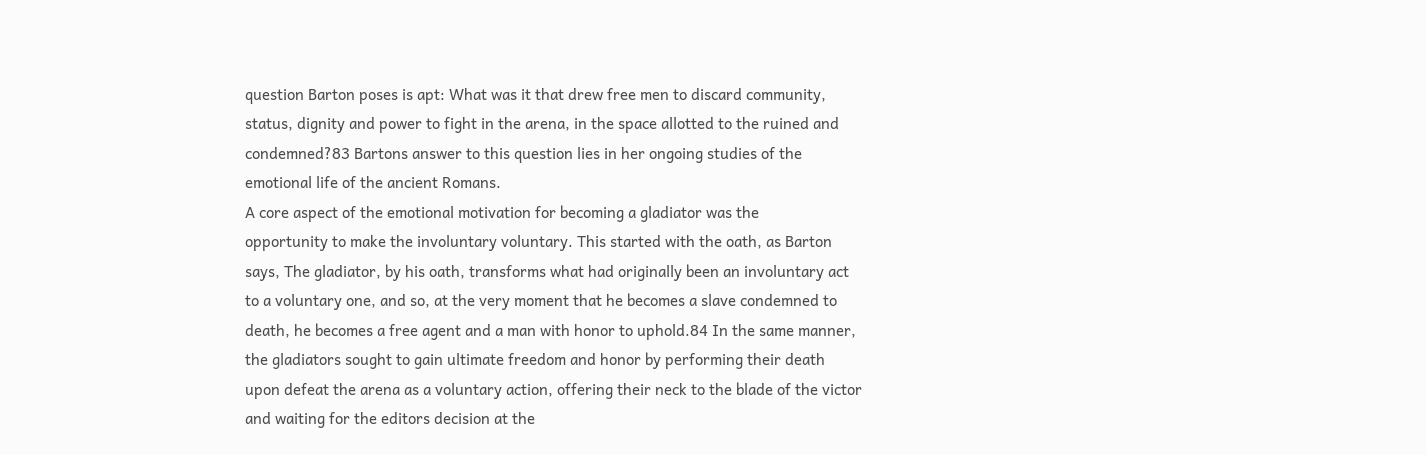question Barton poses is apt: What was it that drew free men to discard community,
status, dignity and power to fight in the arena, in the space allotted to the ruined and
condemned?83 Bartons answer to this question lies in her ongoing studies of the
emotional life of the ancient Romans.
A core aspect of the emotional motivation for becoming a gladiator was the
opportunity to make the involuntary voluntary. This started with the oath, as Barton
says, The gladiator, by his oath, transforms what had originally been an involuntary act
to a voluntary one, and so, at the very moment that he becomes a slave condemned to
death, he becomes a free agent and a man with honor to uphold.84 In the same manner,
the gladiators sought to gain ultimate freedom and honor by performing their death
upon defeat the arena as a voluntary action, offering their neck to the blade of the victor
and waiting for the editors decision at the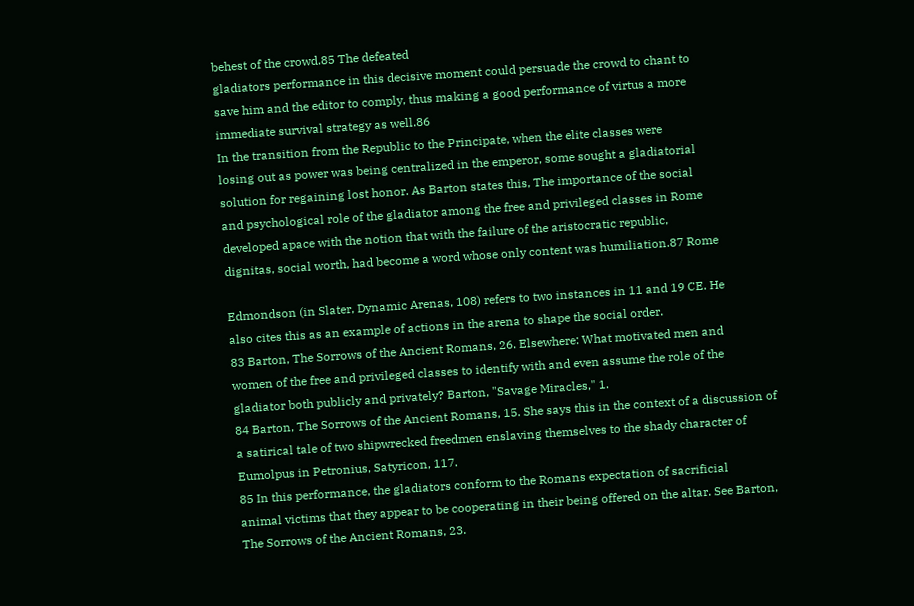behest of the crowd.85 The defeated
gladiators performance in this decisive moment could persuade the crowd to chant to
save him and the editor to comply, thus making a good performance of virtus a more
immediate survival strategy as well.86
In the transition from the Republic to the Principate, when the elite classes were
losing out as power was being centralized in the emperor, some sought a gladiatorial
solution for regaining lost honor. As Barton states this, The importance of the social
and psychological role of the gladiator among the free and privileged classes in Rome
developed apace with the notion that with the failure of the aristocratic republic,
dignitas, social worth, had become a word whose only content was humiliation.87 Rome

Edmondson (in Slater, Dynamic Arenas, 108) refers to two instances in 11 and 19 CE. He
also cites this as an example of actions in the arena to shape the social order.
83 Barton, The Sorrows of the Ancient Romans, 26. Elsewhere: What motivated men and
women of the free and privileged classes to identify with and even assume the role of the
gladiator both publicly and privately? Barton, "Savage Miracles," 1.
84 Barton, The Sorrows of the Ancient Romans, 15. She says this in the context of a discussion of
a satirical tale of two shipwrecked freedmen enslaving themselves to the shady character of
Eumolpus in Petronius, Satyricon, 117.
85 In this performance, the gladiators conform to the Romans expectation of sacrificial
animal victims that they appear to be cooperating in their being offered on the altar. See Barton,
The Sorrows of the Ancient Romans, 23.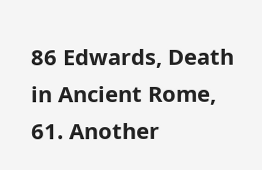86 Edwards, Death in Ancient Rome, 61. Another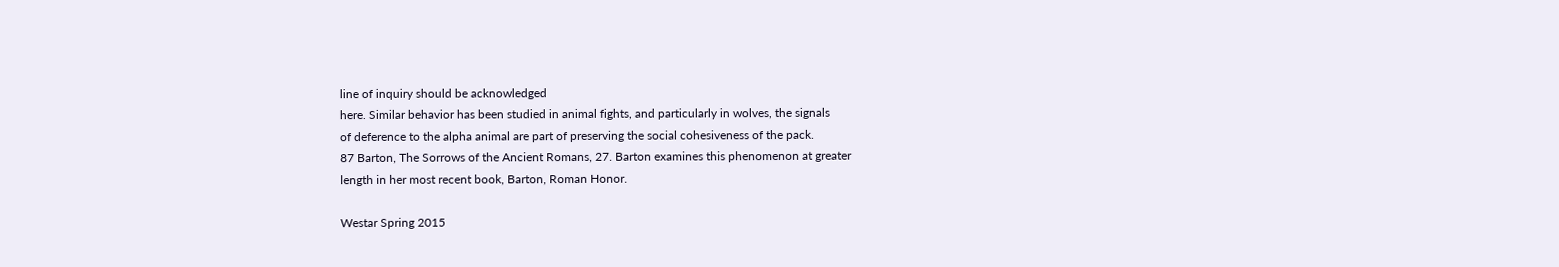line of inquiry should be acknowledged
here. Similar behavior has been studied in animal fights, and particularly in wolves, the signals
of deference to the alpha animal are part of preserving the social cohesiveness of the pack.
87 Barton, The Sorrows of the Ancient Romans, 27. Barton examines this phenomenon at greater
length in her most recent book, Barton, Roman Honor.

Westar Spring 2015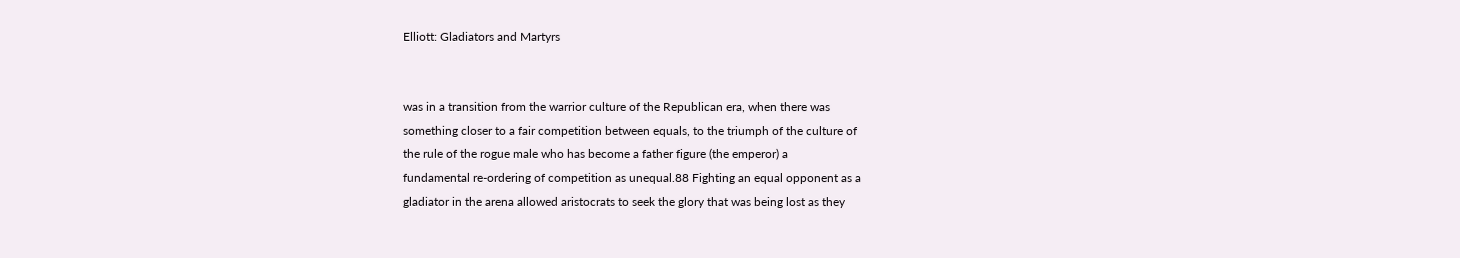Elliott: Gladiators and Martyrs


was in a transition from the warrior culture of the Republican era, when there was
something closer to a fair competition between equals, to the triumph of the culture of
the rule of the rogue male who has become a father figure (the emperor) a
fundamental re-ordering of competition as unequal.88 Fighting an equal opponent as a
gladiator in the arena allowed aristocrats to seek the glory that was being lost as they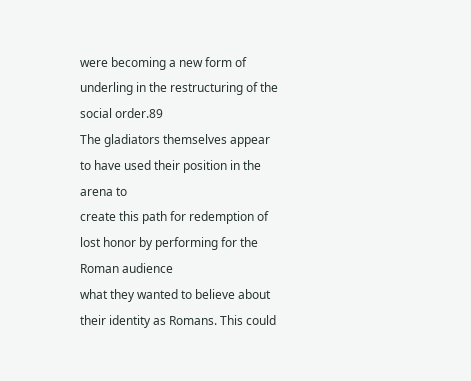were becoming a new form of underling in the restructuring of the social order.89
The gladiators themselves appear to have used their position in the arena to
create this path for redemption of lost honor by performing for the Roman audience
what they wanted to believe about their identity as Romans. This could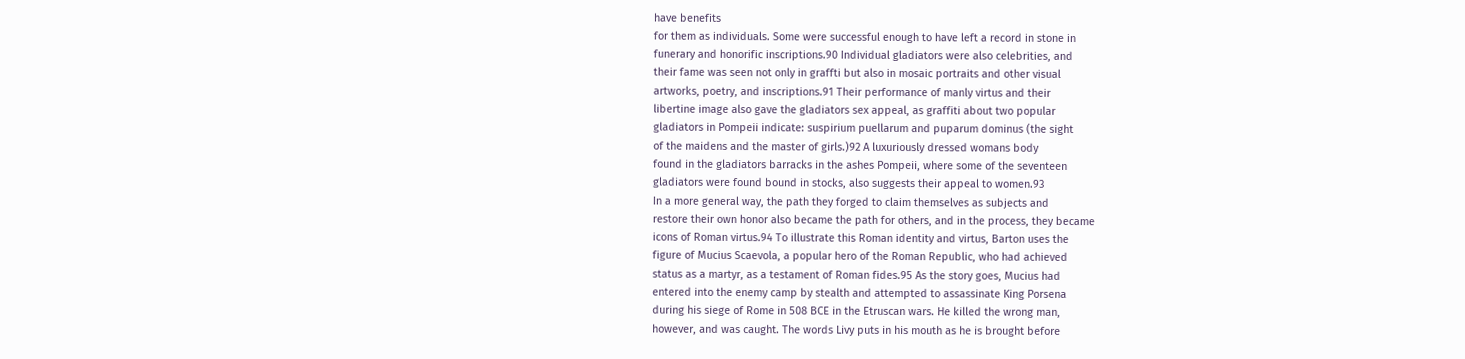have benefits
for them as individuals. Some were successful enough to have left a record in stone in
funerary and honorific inscriptions.90 Individual gladiators were also celebrities, and
their fame was seen not only in graffti but also in mosaic portraits and other visual
artworks, poetry, and inscriptions.91 Their performance of manly virtus and their
libertine image also gave the gladiators sex appeal, as graffiti about two popular
gladiators in Pompeii indicate: suspirium puellarum and puparum dominus (the sight
of the maidens and the master of girls.)92 A luxuriously dressed womans body
found in the gladiators barracks in the ashes Pompeii, where some of the seventeen
gladiators were found bound in stocks, also suggests their appeal to women.93
In a more general way, the path they forged to claim themselves as subjects and
restore their own honor also became the path for others, and in the process, they became
icons of Roman virtus.94 To illustrate this Roman identity and virtus, Barton uses the
figure of Mucius Scaevola, a popular hero of the Roman Republic, who had achieved
status as a martyr, as a testament of Roman fides.95 As the story goes, Mucius had
entered into the enemy camp by stealth and attempted to assassinate King Porsena
during his siege of Rome in 508 BCE in the Etruscan wars. He killed the wrong man,
however, and was caught. The words Livy puts in his mouth as he is brought before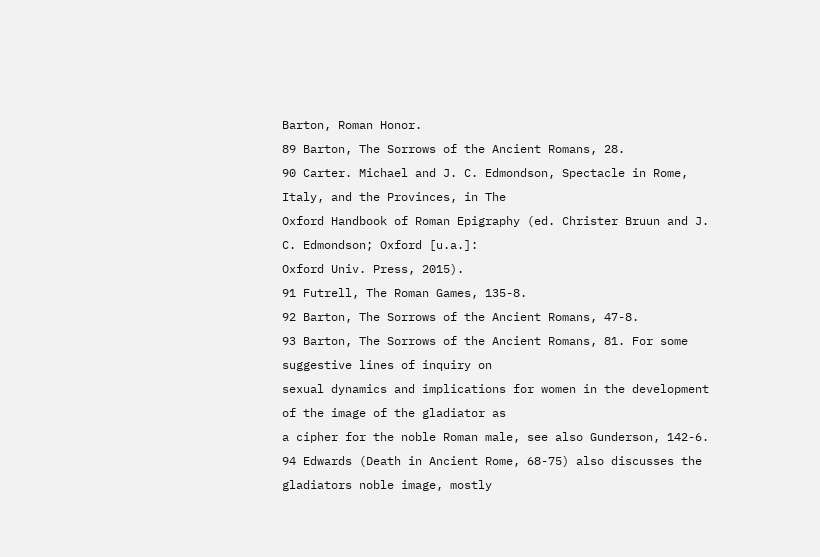Barton, Roman Honor.
89 Barton, The Sorrows of the Ancient Romans, 28.
90 Carter. Michael and J. C. Edmondson, Spectacle in Rome, Italy, and the Provinces, in The
Oxford Handbook of Roman Epigraphy (ed. Christer Bruun and J. C. Edmondson; Oxford [u.a.]:
Oxford Univ. Press, 2015).
91 Futrell, The Roman Games, 135-8.
92 Barton, The Sorrows of the Ancient Romans, 47-8.
93 Barton, The Sorrows of the Ancient Romans, 81. For some suggestive lines of inquiry on
sexual dynamics and implications for women in the development of the image of the gladiator as
a cipher for the noble Roman male, see also Gunderson, 142-6.
94 Edwards (Death in Ancient Rome, 68-75) also discusses the gladiators noble image, mostly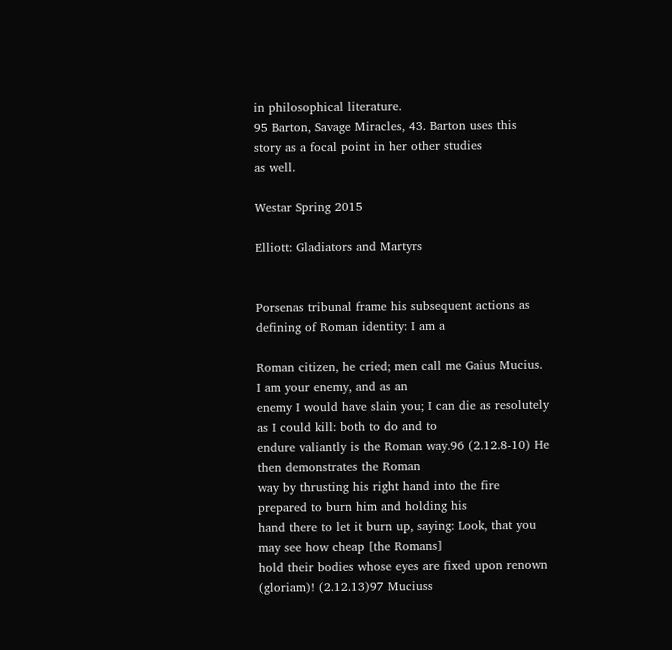in philosophical literature.
95 Barton, Savage Miracles, 43. Barton uses this story as a focal point in her other studies
as well.

Westar Spring 2015

Elliott: Gladiators and Martyrs


Porsenas tribunal frame his subsequent actions as defining of Roman identity: I am a

Roman citizen, he cried; men call me Gaius Mucius. I am your enemy, and as an
enemy I would have slain you; I can die as resolutely as I could kill: both to do and to
endure valiantly is the Roman way.96 (2.12.8-10) He then demonstrates the Roman
way by thrusting his right hand into the fire prepared to burn him and holding his
hand there to let it burn up, saying: Look, that you may see how cheap [the Romans]
hold their bodies whose eyes are fixed upon renown (gloriam)! (2.12.13)97 Muciuss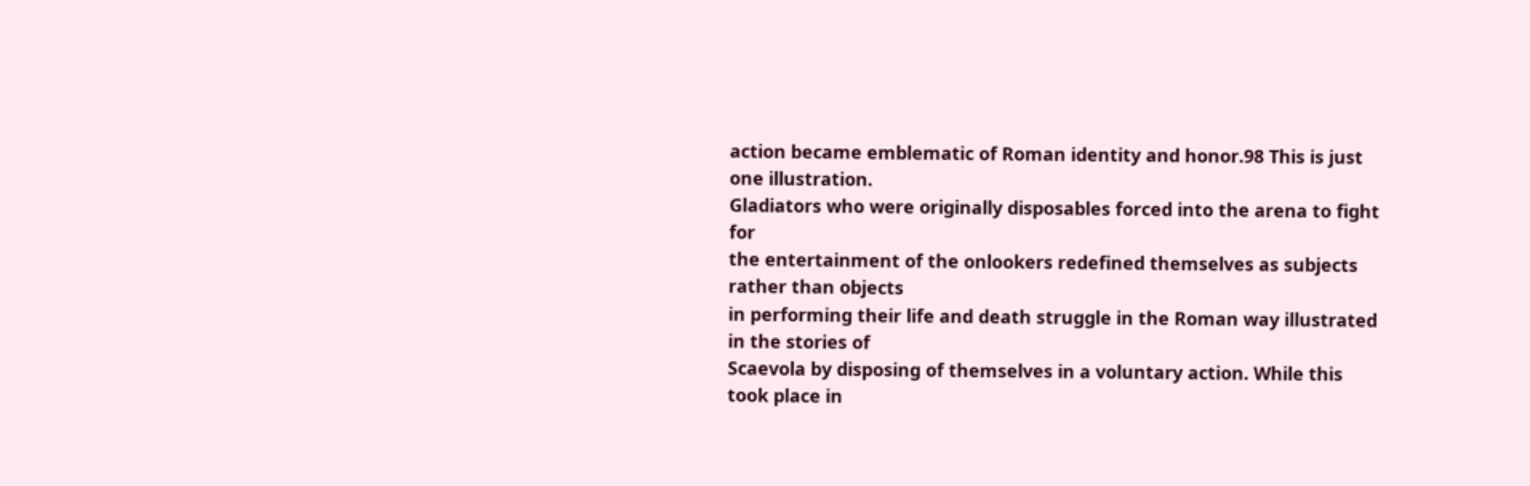action became emblematic of Roman identity and honor.98 This is just one illustration.
Gladiators who were originally disposables forced into the arena to fight for
the entertainment of the onlookers redefined themselves as subjects rather than objects
in performing their life and death struggle in the Roman way illustrated in the stories of
Scaevola by disposing of themselves in a voluntary action. While this took place in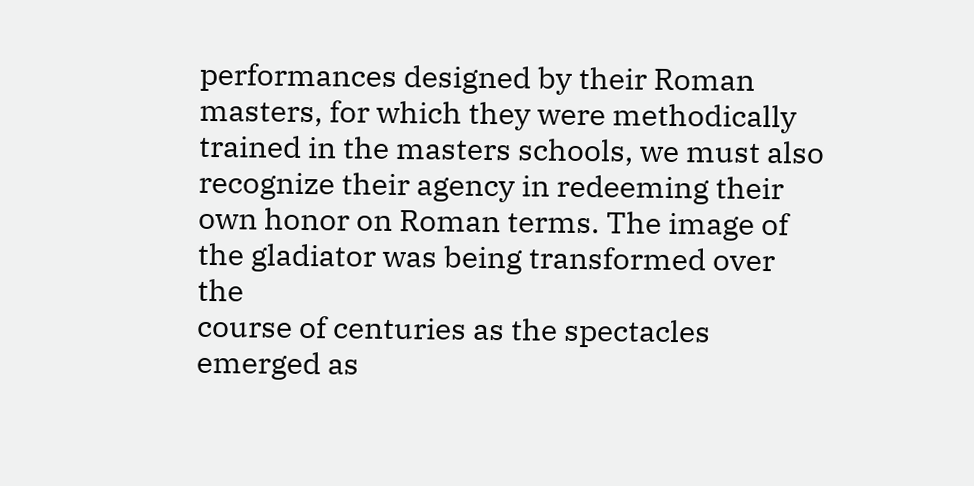performances designed by their Roman masters, for which they were methodically
trained in the masters schools, we must also recognize their agency in redeeming their
own honor on Roman terms. The image of the gladiator was being transformed over the
course of centuries as the spectacles emerged as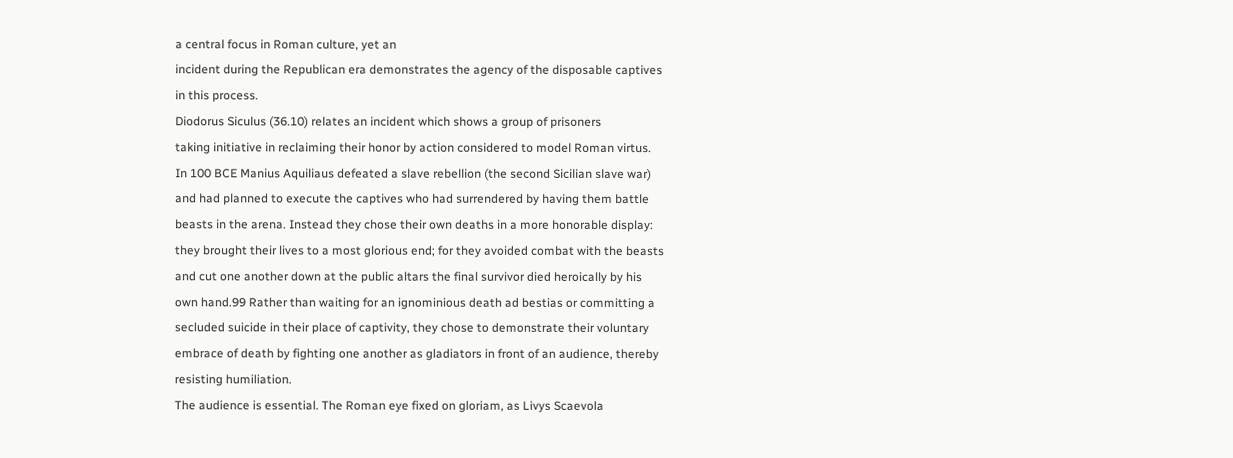a central focus in Roman culture, yet an
incident during the Republican era demonstrates the agency of the disposable captives
in this process.
Diodorus Siculus (36.10) relates an incident which shows a group of prisoners
taking initiative in reclaiming their honor by action considered to model Roman virtus.
In 100 BCE Manius Aquiliaus defeated a slave rebellion (the second Sicilian slave war)
and had planned to execute the captives who had surrendered by having them battle
beasts in the arena. Instead they chose their own deaths in a more honorable display:
they brought their lives to a most glorious end; for they avoided combat with the beasts
and cut one another down at the public altars the final survivor died heroically by his
own hand.99 Rather than waiting for an ignominious death ad bestias or committing a
secluded suicide in their place of captivity, they chose to demonstrate their voluntary
embrace of death by fighting one another as gladiators in front of an audience, thereby
resisting humiliation.
The audience is essential. The Roman eye fixed on gloriam, as Livys Scaevola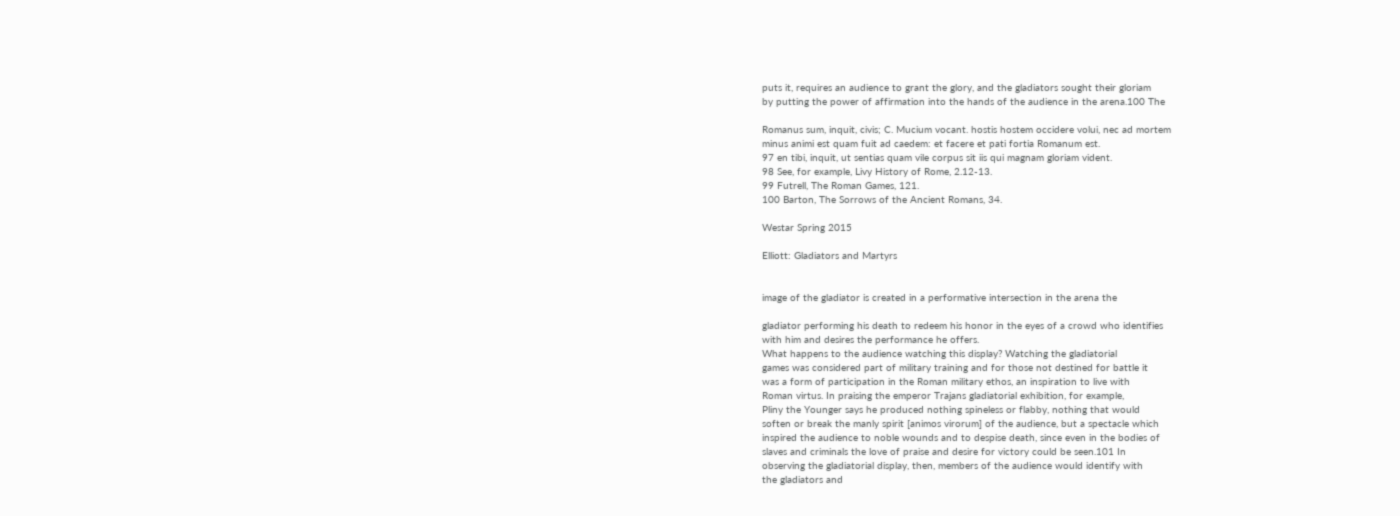puts it, requires an audience to grant the glory, and the gladiators sought their gloriam
by putting the power of affirmation into the hands of the audience in the arena.100 The

Romanus sum, inquit, civis; C. Mucium vocant. hostis hostem occidere volui, nec ad mortem
minus animi est quam fuit ad caedem: et facere et pati fortia Romanum est.
97 en tibi, inquit, ut sentias quam vile corpus sit iis qui magnam gloriam vident.
98 See, for example, Livy History of Rome, 2.12-13.
99 Futrell, The Roman Games, 121.
100 Barton, The Sorrows of the Ancient Romans, 34.

Westar Spring 2015

Elliott: Gladiators and Martyrs


image of the gladiator is created in a performative intersection in the arena the

gladiator performing his death to redeem his honor in the eyes of a crowd who identifies
with him and desires the performance he offers.
What happens to the audience watching this display? Watching the gladiatorial
games was considered part of military training and for those not destined for battle it
was a form of participation in the Roman military ethos, an inspiration to live with
Roman virtus. In praising the emperor Trajans gladiatorial exhibition, for example,
Pliny the Younger says he produced nothing spineless or flabby, nothing that would
soften or break the manly spirit [animos virorum] of the audience, but a spectacle which
inspired the audience to noble wounds and to despise death, since even in the bodies of
slaves and criminals the love of praise and desire for victory could be seen.101 In
observing the gladiatorial display, then, members of the audience would identify with
the gladiators and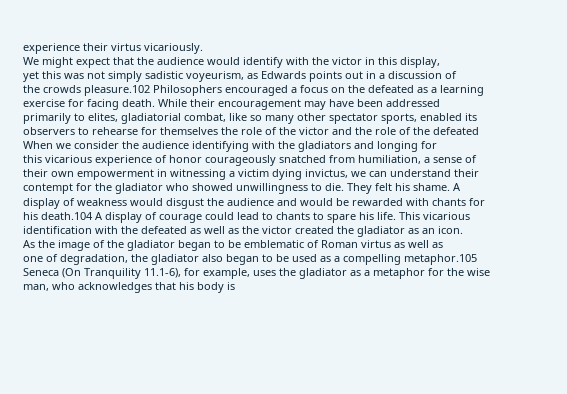experience their virtus vicariously.
We might expect that the audience would identify with the victor in this display,
yet this was not simply sadistic voyeurism, as Edwards points out in a discussion of
the crowds pleasure.102 Philosophers encouraged a focus on the defeated as a learning
exercise for facing death. While their encouragement may have been addressed
primarily to elites, gladiatorial combat, like so many other spectator sports, enabled its
observers to rehearse for themselves the role of the victor and the role of the defeated
When we consider the audience identifying with the gladiators and longing for
this vicarious experience of honor courageously snatched from humiliation, a sense of
their own empowerment in witnessing a victim dying invictus, we can understand their
contempt for the gladiator who showed unwillingness to die. They felt his shame. A
display of weakness would disgust the audience and would be rewarded with chants for
his death.104 A display of courage could lead to chants to spare his life. This vicarious
identification with the defeated as well as the victor created the gladiator as an icon.
As the image of the gladiator began to be emblematic of Roman virtus as well as
one of degradation, the gladiator also began to be used as a compelling metaphor.105
Seneca (On Tranquility 11.1-6), for example, uses the gladiator as a metaphor for the wise
man, who acknowledges that his body is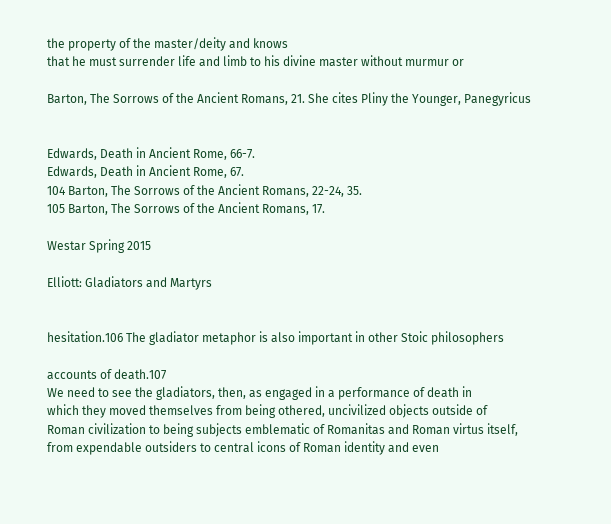the property of the master/deity and knows
that he must surrender life and limb to his divine master without murmur or

Barton, The Sorrows of the Ancient Romans, 21. She cites Pliny the Younger, Panegyricus


Edwards, Death in Ancient Rome, 66-7.
Edwards, Death in Ancient Rome, 67.
104 Barton, The Sorrows of the Ancient Romans, 22-24, 35.
105 Barton, The Sorrows of the Ancient Romans, 17.

Westar Spring 2015

Elliott: Gladiators and Martyrs


hesitation.106 The gladiator metaphor is also important in other Stoic philosophers

accounts of death.107
We need to see the gladiators, then, as engaged in a performance of death in
which they moved themselves from being othered, uncivilized objects outside of
Roman civilization to being subjects emblematic of Romanitas and Roman virtus itself,
from expendable outsiders to central icons of Roman identity and even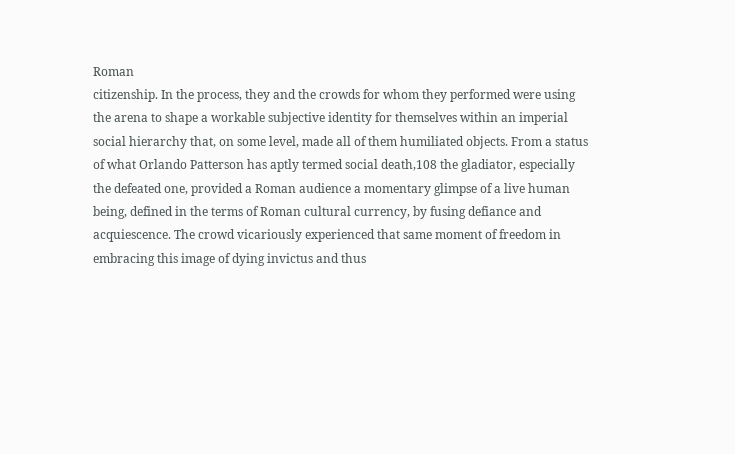Roman
citizenship. In the process, they and the crowds for whom they performed were using
the arena to shape a workable subjective identity for themselves within an imperial
social hierarchy that, on some level, made all of them humiliated objects. From a status
of what Orlando Patterson has aptly termed social death,108 the gladiator, especially
the defeated one, provided a Roman audience a momentary glimpse of a live human
being, defined in the terms of Roman cultural currency, by fusing defiance and
acquiescence. The crowd vicariously experienced that same moment of freedom in
embracing this image of dying invictus and thus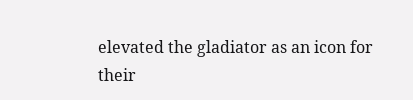elevated the gladiator as an icon for
their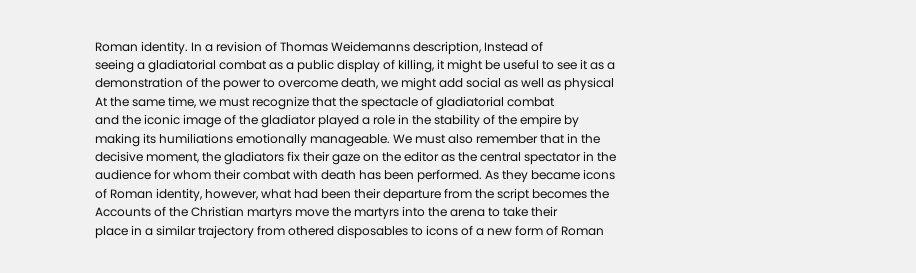Roman identity. In a revision of Thomas Weidemanns description, Instead of
seeing a gladiatorial combat as a public display of killing, it might be useful to see it as a
demonstration of the power to overcome death, we might add social as well as physical
At the same time, we must recognize that the spectacle of gladiatorial combat
and the iconic image of the gladiator played a role in the stability of the empire by
making its humiliations emotionally manageable. We must also remember that in the
decisive moment, the gladiators fix their gaze on the editor as the central spectator in the
audience for whom their combat with death has been performed. As they became icons
of Roman identity, however, what had been their departure from the script becomes the
Accounts of the Christian martyrs move the martyrs into the arena to take their
place in a similar trajectory from othered disposables to icons of a new form of Roman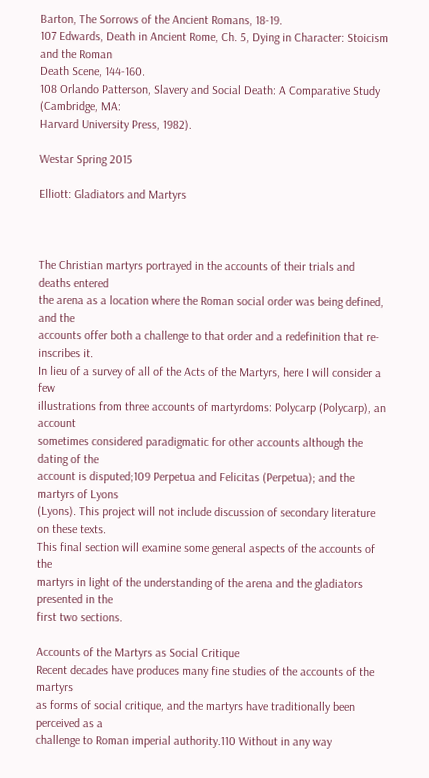Barton, The Sorrows of the Ancient Romans, 18-19.
107 Edwards, Death in Ancient Rome, Ch. 5, Dying in Character: Stoicism and the Roman
Death Scene, 144-160.
108 Orlando Patterson, Slavery and Social Death: A Comparative Study (Cambridge, MA:
Harvard University Press, 1982).

Westar Spring 2015

Elliott: Gladiators and Martyrs



The Christian martyrs portrayed in the accounts of their trials and deaths entered
the arena as a location where the Roman social order was being defined, and the
accounts offer both a challenge to that order and a redefinition that re-inscribes it.
In lieu of a survey of all of the Acts of the Martyrs, here I will consider a few
illustrations from three accounts of martyrdoms: Polycarp (Polycarp), an account
sometimes considered paradigmatic for other accounts although the dating of the
account is disputed;109 Perpetua and Felicitas (Perpetua); and the martyrs of Lyons
(Lyons). This project will not include discussion of secondary literature on these texts.
This final section will examine some general aspects of the accounts of the
martyrs in light of the understanding of the arena and the gladiators presented in the
first two sections.

Accounts of the Martyrs as Social Critique
Recent decades have produces many fine studies of the accounts of the martyrs
as forms of social critique, and the martyrs have traditionally been perceived as a
challenge to Roman imperial authority.110 Without in any way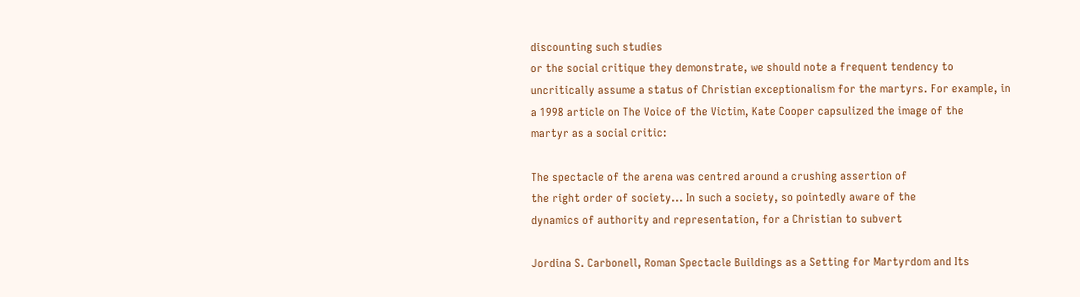discounting such studies
or the social critique they demonstrate, we should note a frequent tendency to
uncritically assume a status of Christian exceptionalism for the martyrs. For example, in
a 1998 article on The Voice of the Victim, Kate Cooper capsulized the image of the
martyr as a social critic:

The spectacle of the arena was centred around a crushing assertion of
the right order of society... In such a society, so pointedly aware of the
dynamics of authority and representation, for a Christian to subvert

Jordina S. Carbonell, Roman Spectacle Buildings as a Setting for Martyrdom and Its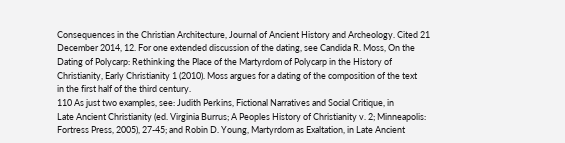Consequences in the Christian Architecture, Journal of Ancient History and Archeology. Cited 21
December 2014, 12. For one extended discussion of the dating, see Candida R. Moss, On the
Dating of Polycarp: Rethinking the Place of the Martyrdom of Polycarp in the History of
Christianity, Early Christianity 1 (2010). Moss argues for a dating of the composition of the text
in the first half of the third century.
110 As just two examples, see: Judith Perkins, Fictional Narratives and Social Critique, in
Late Ancient Christianity (ed. Virginia Burrus; A Peoples History of Christianity v. 2; Minneapolis:
Fortress Press, 2005), 27-45; and Robin D. Young, Martyrdom as Exaltation, in Late Ancient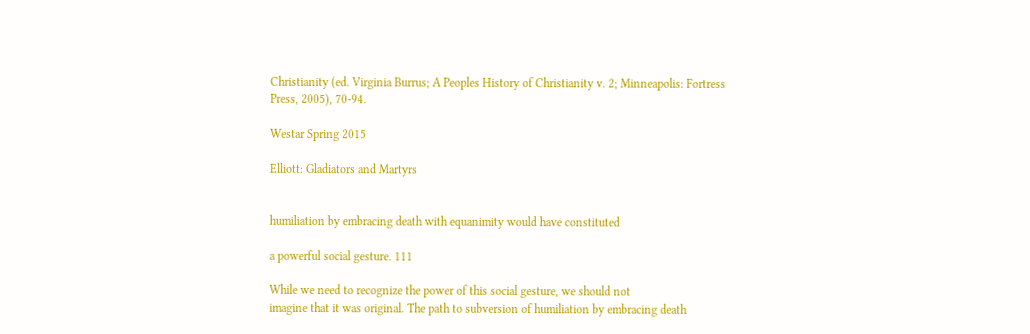Christianity (ed. Virginia Burrus; A Peoples History of Christianity v. 2; Minneapolis: Fortress
Press, 2005), 70-94.

Westar Spring 2015

Elliott: Gladiators and Martyrs


humiliation by embracing death with equanimity would have constituted

a powerful social gesture. 111

While we need to recognize the power of this social gesture, we should not
imagine that it was original. The path to subversion of humiliation by embracing death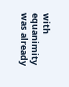with equanimity was already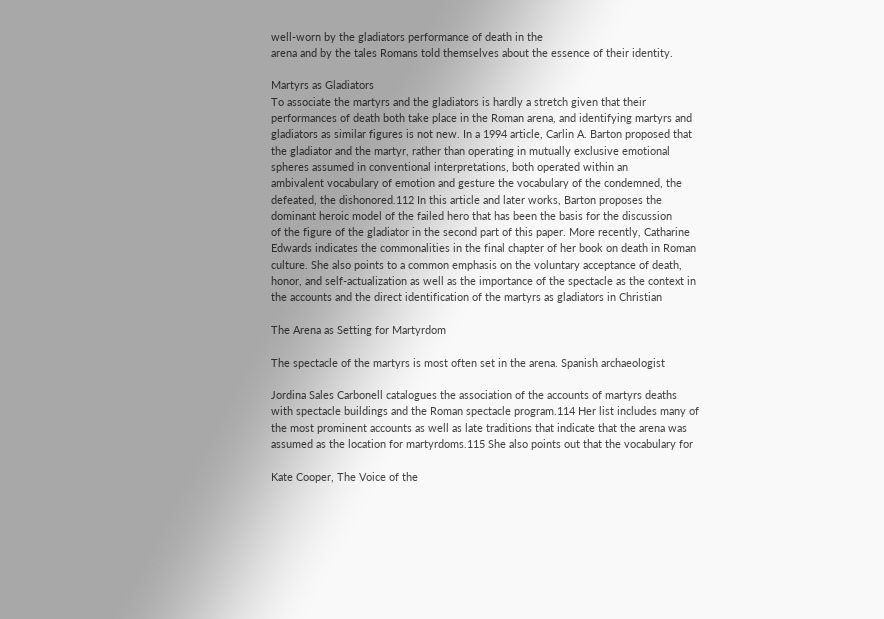well-worn by the gladiators performance of death in the
arena and by the tales Romans told themselves about the essence of their identity.

Martyrs as Gladiators
To associate the martyrs and the gladiators is hardly a stretch given that their
performances of death both take place in the Roman arena, and identifying martyrs and
gladiators as similar figures is not new. In a 1994 article, Carlin A. Barton proposed that
the gladiator and the martyr, rather than operating in mutually exclusive emotional
spheres assumed in conventional interpretations, both operated within an
ambivalent vocabulary of emotion and gesture the vocabulary of the condemned, the
defeated, the dishonored.112 In this article and later works, Barton proposes the
dominant heroic model of the failed hero that has been the basis for the discussion
of the figure of the gladiator in the second part of this paper. More recently, Catharine
Edwards indicates the commonalities in the final chapter of her book on death in Roman
culture. She also points to a common emphasis on the voluntary acceptance of death,
honor, and self-actualization as well as the importance of the spectacle as the context in
the accounts and the direct identification of the martyrs as gladiators in Christian

The Arena as Setting for Martyrdom

The spectacle of the martyrs is most often set in the arena. Spanish archaeologist

Jordina Sales Carbonell catalogues the association of the accounts of martyrs deaths
with spectacle buildings and the Roman spectacle program.114 Her list includes many of
the most prominent accounts as well as late traditions that indicate that the arena was
assumed as the location for martyrdoms.115 She also points out that the vocabulary for

Kate Cooper, The Voice of the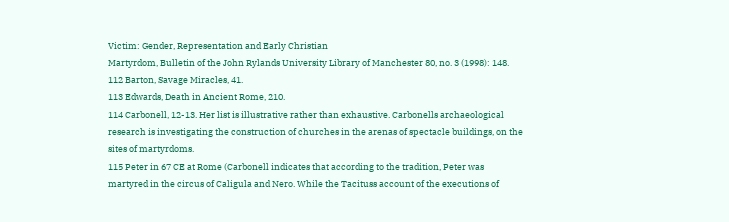Victim: Gender, Representation and Early Christian
Martyrdom, Bulletin of the John Rylands University Library of Manchester 80, no. 3 (1998): 148.
112 Barton, Savage Miracles, 41.
113 Edwards, Death in Ancient Rome, 210.
114 Carbonell, 12-13. Her list is illustrative rather than exhaustive. Carbonells archaeological
research is investigating the construction of churches in the arenas of spectacle buildings, on the
sites of martyrdoms.
115 Peter in 67 CE at Rome (Carbonell indicates that according to the tradition, Peter was
martyred in the circus of Caligula and Nero. While the Tacituss account of the executions of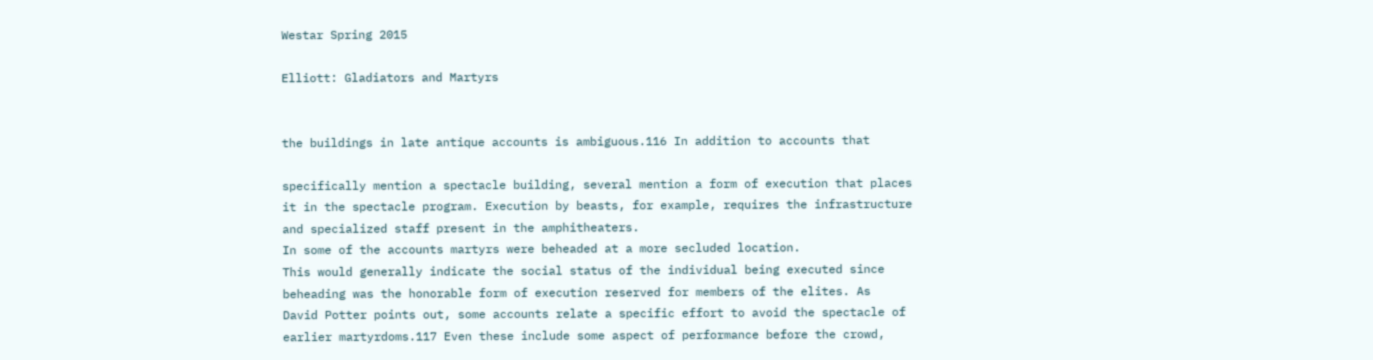Westar Spring 2015

Elliott: Gladiators and Martyrs


the buildings in late antique accounts is ambiguous.116 In addition to accounts that

specifically mention a spectacle building, several mention a form of execution that places
it in the spectacle program. Execution by beasts, for example, requires the infrastructure
and specialized staff present in the amphitheaters.
In some of the accounts martyrs were beheaded at a more secluded location.
This would generally indicate the social status of the individual being executed since
beheading was the honorable form of execution reserved for members of the elites. As
David Potter points out, some accounts relate a specific effort to avoid the spectacle of
earlier martyrdoms.117 Even these include some aspect of performance before the crowd,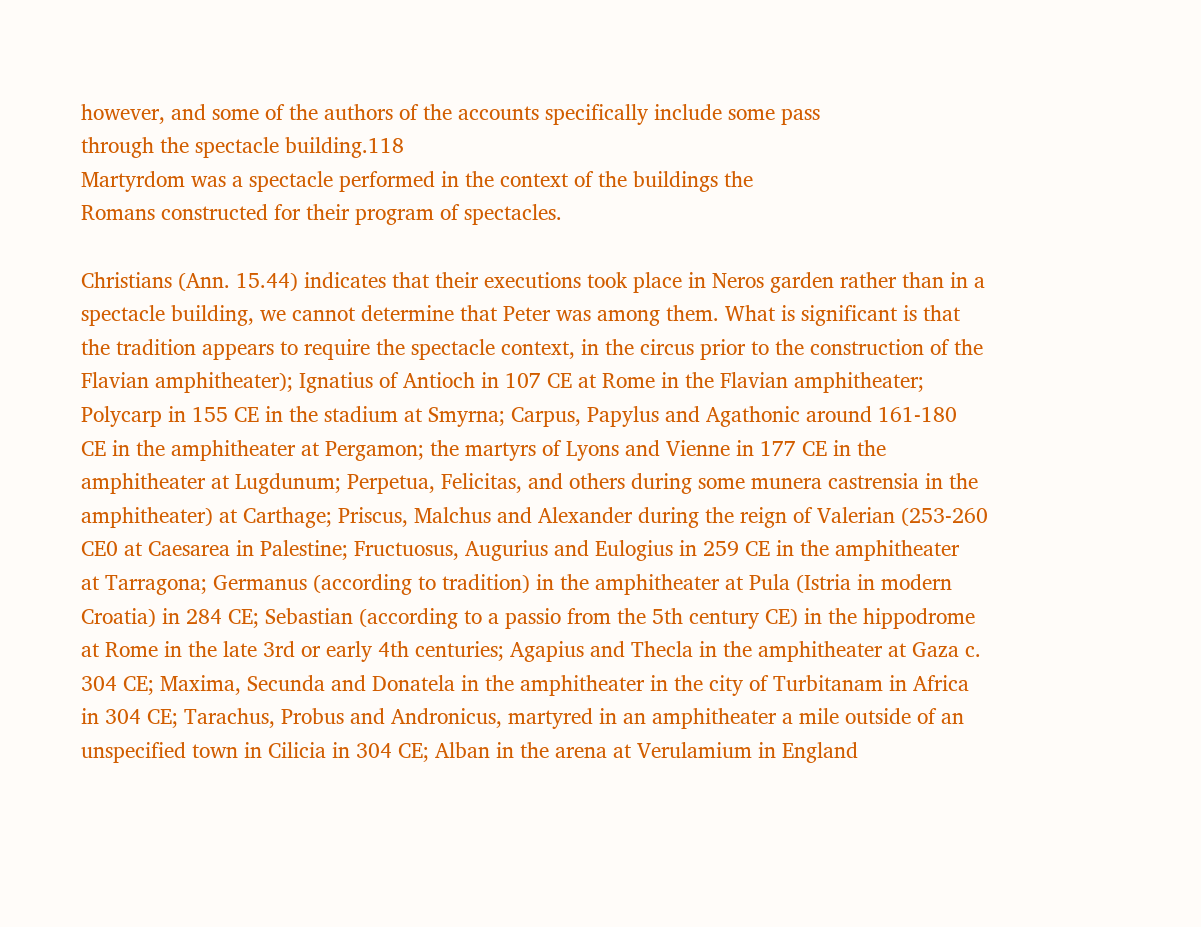however, and some of the authors of the accounts specifically include some pass
through the spectacle building.118
Martyrdom was a spectacle performed in the context of the buildings the
Romans constructed for their program of spectacles.

Christians (Ann. 15.44) indicates that their executions took place in Neros garden rather than in a
spectacle building, we cannot determine that Peter was among them. What is significant is that
the tradition appears to require the spectacle context, in the circus prior to the construction of the
Flavian amphitheater); Ignatius of Antioch in 107 CE at Rome in the Flavian amphitheater;
Polycarp in 155 CE in the stadium at Smyrna; Carpus, Papylus and Agathonic around 161-180
CE in the amphitheater at Pergamon; the martyrs of Lyons and Vienne in 177 CE in the
amphitheater at Lugdunum; Perpetua, Felicitas, and others during some munera castrensia in the
amphitheater) at Carthage; Priscus, Malchus and Alexander during the reign of Valerian (253-260
CE0 at Caesarea in Palestine; Fructuosus, Augurius and Eulogius in 259 CE in the amphitheater
at Tarragona; Germanus (according to tradition) in the amphitheater at Pula (Istria in modern
Croatia) in 284 CE; Sebastian (according to a passio from the 5th century CE) in the hippodrome
at Rome in the late 3rd or early 4th centuries; Agapius and Thecla in the amphitheater at Gaza c.
304 CE; Maxima, Secunda and Donatela in the amphitheater in the city of Turbitanam in Africa
in 304 CE; Tarachus, Probus and Andronicus, martyred in an amphitheater a mile outside of an
unspecified town in Cilicia in 304 CE; Alban in the arena at Verulamium in England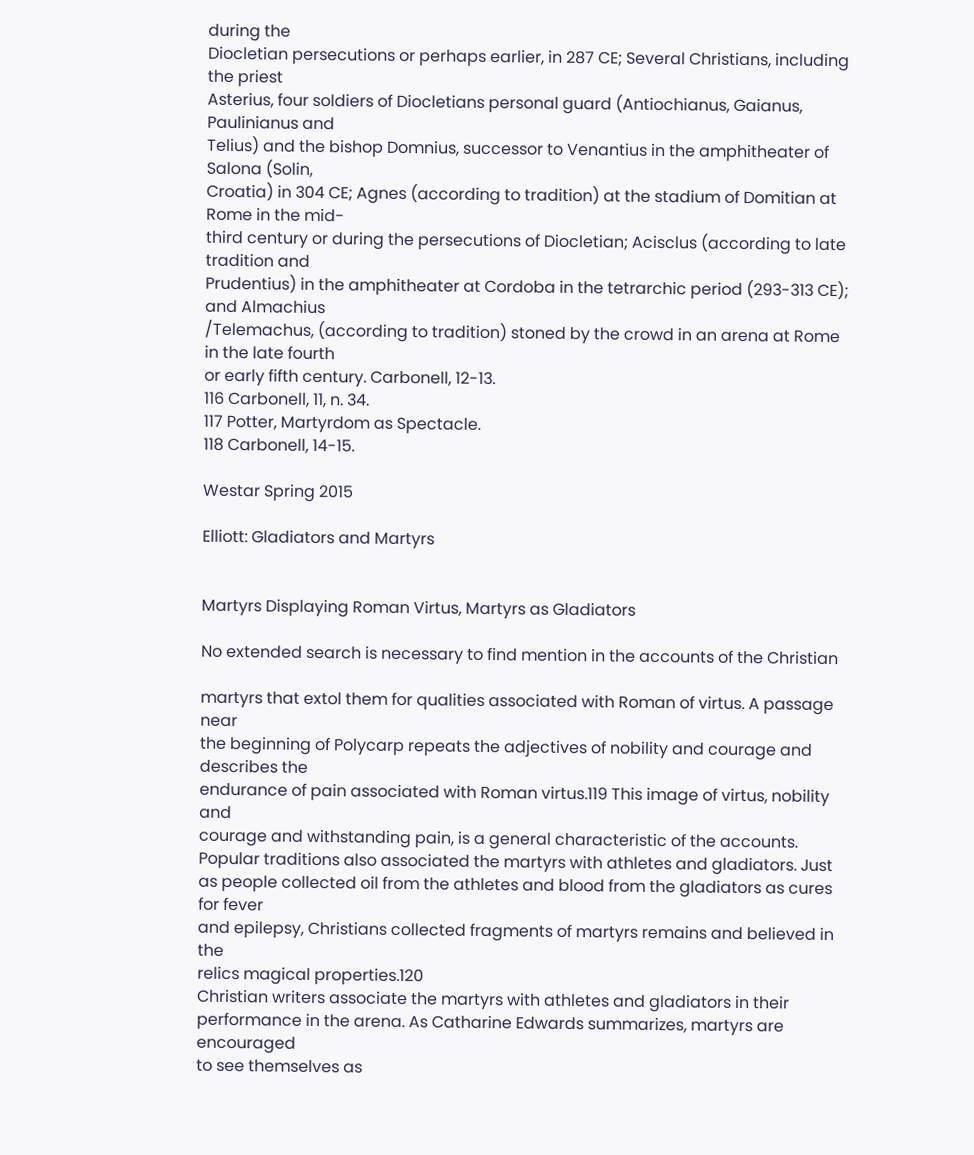during the
Diocletian persecutions or perhaps earlier, in 287 CE; Several Christians, including the priest
Asterius, four soldiers of Diocletians personal guard (Antiochianus, Gaianus, Paulinianus and
Telius) and the bishop Domnius, successor to Venantius in the amphitheater of Salona (Solin,
Croatia) in 304 CE; Agnes (according to tradition) at the stadium of Domitian at Rome in the mid-
third century or during the persecutions of Diocletian; Acisclus (according to late tradition and
Prudentius) in the amphitheater at Cordoba in the tetrarchic period (293-313 CE); and Almachius
/Telemachus, (according to tradition) stoned by the crowd in an arena at Rome in the late fourth
or early fifth century. Carbonell, 12-13.
116 Carbonell, 11, n. 34.
117 Potter, Martyrdom as Spectacle.
118 Carbonell, 14-15.

Westar Spring 2015

Elliott: Gladiators and Martyrs


Martyrs Displaying Roman Virtus, Martyrs as Gladiators

No extended search is necessary to find mention in the accounts of the Christian

martyrs that extol them for qualities associated with Roman of virtus. A passage near
the beginning of Polycarp repeats the adjectives of nobility and courage and describes the
endurance of pain associated with Roman virtus.119 This image of virtus, nobility and
courage and withstanding pain, is a general characteristic of the accounts.
Popular traditions also associated the martyrs with athletes and gladiators. Just
as people collected oil from the athletes and blood from the gladiators as cures for fever
and epilepsy, Christians collected fragments of martyrs remains and believed in the
relics magical properties.120
Christian writers associate the martyrs with athletes and gladiators in their
performance in the arena. As Catharine Edwards summarizes, martyrs are encouraged
to see themselves as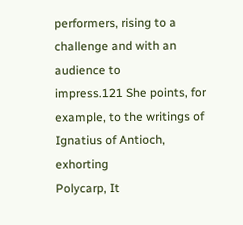performers, rising to a challenge and with an audience to
impress.121 She points, for example, to the writings of Ignatius of Antioch, exhorting
Polycarp, It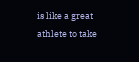is like a great athlete to take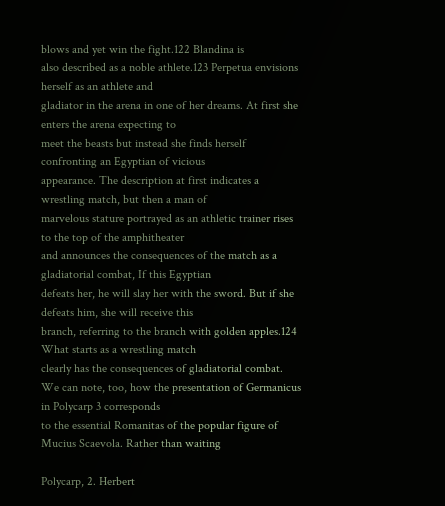blows and yet win the fight.122 Blandina is
also described as a noble athlete.123 Perpetua envisions herself as an athlete and
gladiator in the arena in one of her dreams. At first she enters the arena expecting to
meet the beasts but instead she finds herself confronting an Egyptian of vicious
appearance. The description at first indicates a wrestling match, but then a man of
marvelous stature portrayed as an athletic trainer rises to the top of the amphitheater
and announces the consequences of the match as a gladiatorial combat, If this Egyptian
defeats her, he will slay her with the sword. But if she defeats him, she will receive this
branch, referring to the branch with golden apples.124 What starts as a wrestling match
clearly has the consequences of gladiatorial combat.
We can note, too, how the presentation of Germanicus in Polycarp 3 corresponds
to the essential Romanitas of the popular figure of Mucius Scaevola. Rather than waiting

Polycarp, 2. Herbert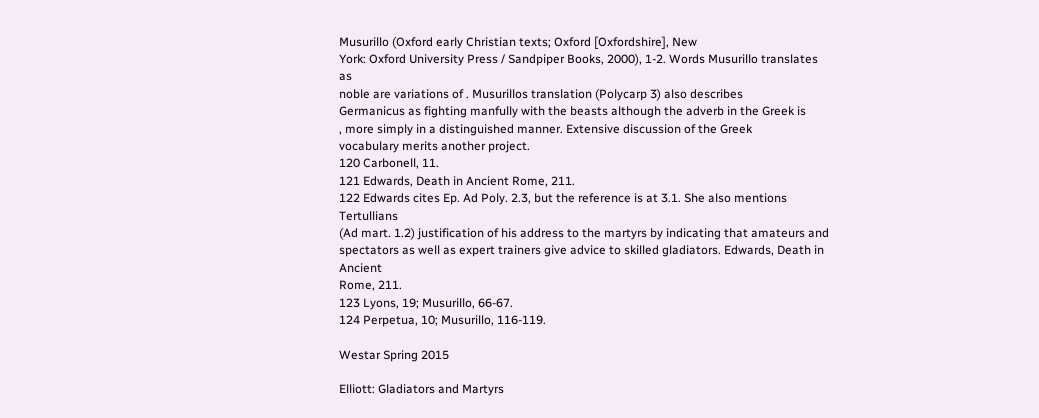Musurillo (Oxford early Christian texts; Oxford [Oxfordshire], New
York: Oxford University Press / Sandpiper Books, 2000), 1-2. Words Musurillo translates as
noble are variations of . Musurillos translation (Polycarp 3) also describes
Germanicus as fighting manfully with the beasts although the adverb in the Greek is
, more simply in a distinguished manner. Extensive discussion of the Greek
vocabulary merits another project.
120 Carbonell, 11.
121 Edwards, Death in Ancient Rome, 211.
122 Edwards cites Ep. Ad Poly. 2.3, but the reference is at 3.1. She also mentions Tertullians
(Ad mart. 1.2) justification of his address to the martyrs by indicating that amateurs and
spectators as well as expert trainers give advice to skilled gladiators. Edwards, Death in Ancient
Rome, 211.
123 Lyons, 19; Musurillo, 66-67.
124 Perpetua, 10; Musurillo, 116-119.

Westar Spring 2015

Elliott: Gladiators and Martyrs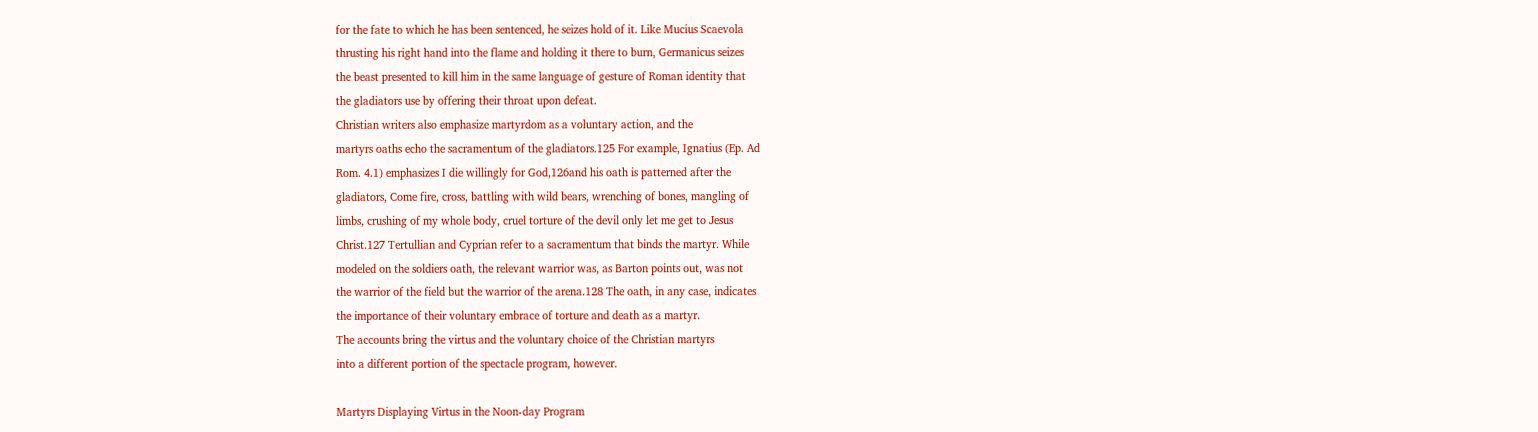for the fate to which he has been sentenced, he seizes hold of it. Like Mucius Scaevola
thrusting his right hand into the flame and holding it there to burn, Germanicus seizes
the beast presented to kill him in the same language of gesture of Roman identity that
the gladiators use by offering their throat upon defeat.
Christian writers also emphasize martyrdom as a voluntary action, and the
martyrs oaths echo the sacramentum of the gladiators.125 For example, Ignatius (Ep. Ad
Rom. 4.1) emphasizes I die willingly for God,126and his oath is patterned after the
gladiators, Come fire, cross, battling with wild bears, wrenching of bones, mangling of
limbs, crushing of my whole body, cruel torture of the devil only let me get to Jesus
Christ.127 Tertullian and Cyprian refer to a sacramentum that binds the martyr. While
modeled on the soldiers oath, the relevant warrior was, as Barton points out, was not
the warrior of the field but the warrior of the arena.128 The oath, in any case, indicates
the importance of their voluntary embrace of torture and death as a martyr.
The accounts bring the virtus and the voluntary choice of the Christian martyrs
into a different portion of the spectacle program, however.

Martyrs Displaying Virtus in the Noon-day Program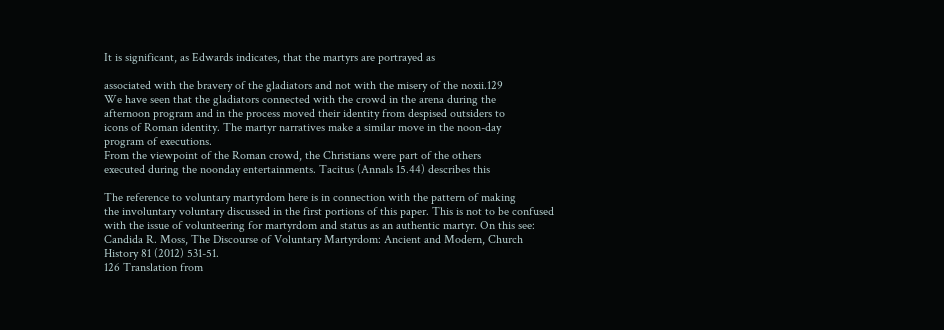It is significant, as Edwards indicates, that the martyrs are portrayed as

associated with the bravery of the gladiators and not with the misery of the noxii.129
We have seen that the gladiators connected with the crowd in the arena during the
afternoon program and in the process moved their identity from despised outsiders to
icons of Roman identity. The martyr narratives make a similar move in the noon-day
program of executions.
From the viewpoint of the Roman crowd, the Christians were part of the others
executed during the noonday entertainments. Tacitus (Annals 15.44) describes this

The reference to voluntary martyrdom here is in connection with the pattern of making
the involuntary voluntary discussed in the first portions of this paper. This is not to be confused
with the issue of volunteering for martyrdom and status as an authentic martyr. On this see:
Candida R. Moss, The Discourse of Voluntary Martyrdom: Ancient and Modern, Church
History 81 (2012) 531-51.
126 Translation from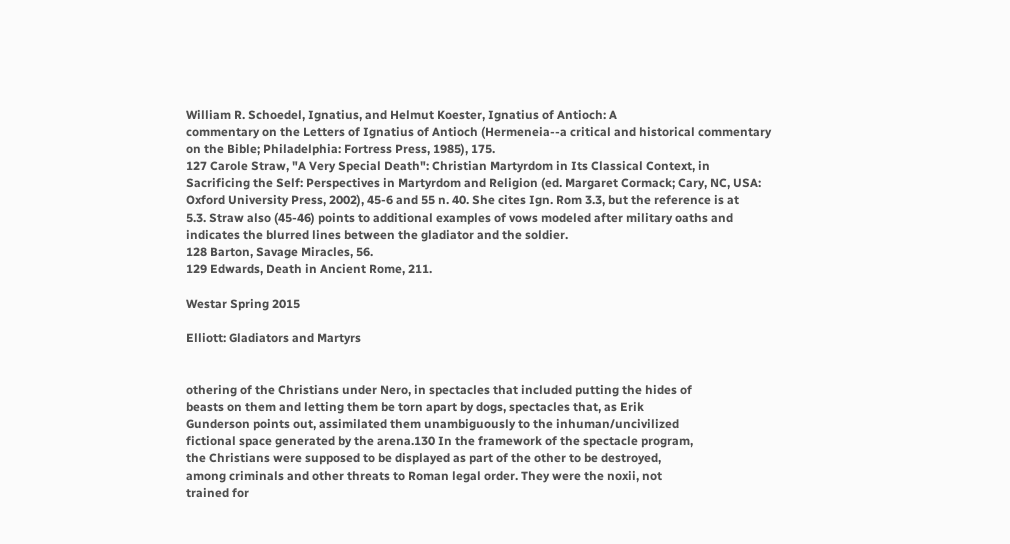William R. Schoedel, Ignatius, and Helmut Koester, Ignatius of Antioch: A
commentary on the Letters of Ignatius of Antioch (Hermeneia--a critical and historical commentary
on the Bible; Philadelphia: Fortress Press, 1985), 175.
127 Carole Straw, "A Very Special Death": Christian Martyrdom in Its Classical Context, in
Sacrificing the Self: Perspectives in Martyrdom and Religion (ed. Margaret Cormack; Cary, NC, USA:
Oxford University Press, 2002), 45-6 and 55 n. 40. She cites Ign. Rom 3.3, but the reference is at
5.3. Straw also (45-46) points to additional examples of vows modeled after military oaths and
indicates the blurred lines between the gladiator and the soldier.
128 Barton, Savage Miracles, 56.
129 Edwards, Death in Ancient Rome, 211.

Westar Spring 2015

Elliott: Gladiators and Martyrs


othering of the Christians under Nero, in spectacles that included putting the hides of
beasts on them and letting them be torn apart by dogs, spectacles that, as Erik
Gunderson points out, assimilated them unambiguously to the inhuman/uncivilized
fictional space generated by the arena.130 In the framework of the spectacle program,
the Christians were supposed to be displayed as part of the other to be destroyed,
among criminals and other threats to Roman legal order. They were the noxii, not
trained for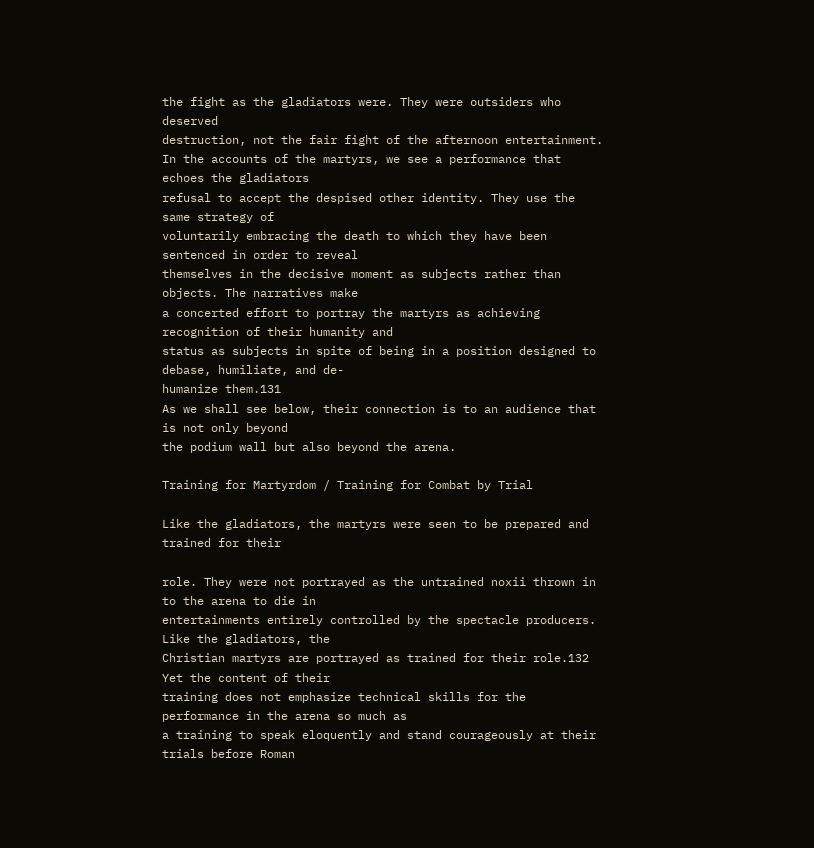the fight as the gladiators were. They were outsiders who deserved
destruction, not the fair fight of the afternoon entertainment.
In the accounts of the martyrs, we see a performance that echoes the gladiators
refusal to accept the despised other identity. They use the same strategy of
voluntarily embracing the death to which they have been sentenced in order to reveal
themselves in the decisive moment as subjects rather than objects. The narratives make
a concerted effort to portray the martyrs as achieving recognition of their humanity and
status as subjects in spite of being in a position designed to debase, humiliate, and de-
humanize them.131
As we shall see below, their connection is to an audience that is not only beyond
the podium wall but also beyond the arena.

Training for Martyrdom / Training for Combat by Trial

Like the gladiators, the martyrs were seen to be prepared and trained for their

role. They were not portrayed as the untrained noxii thrown in to the arena to die in
entertainments entirely controlled by the spectacle producers. Like the gladiators, the
Christian martyrs are portrayed as trained for their role.132 Yet the content of their
training does not emphasize technical skills for the performance in the arena so much as
a training to speak eloquently and stand courageously at their trials before Roman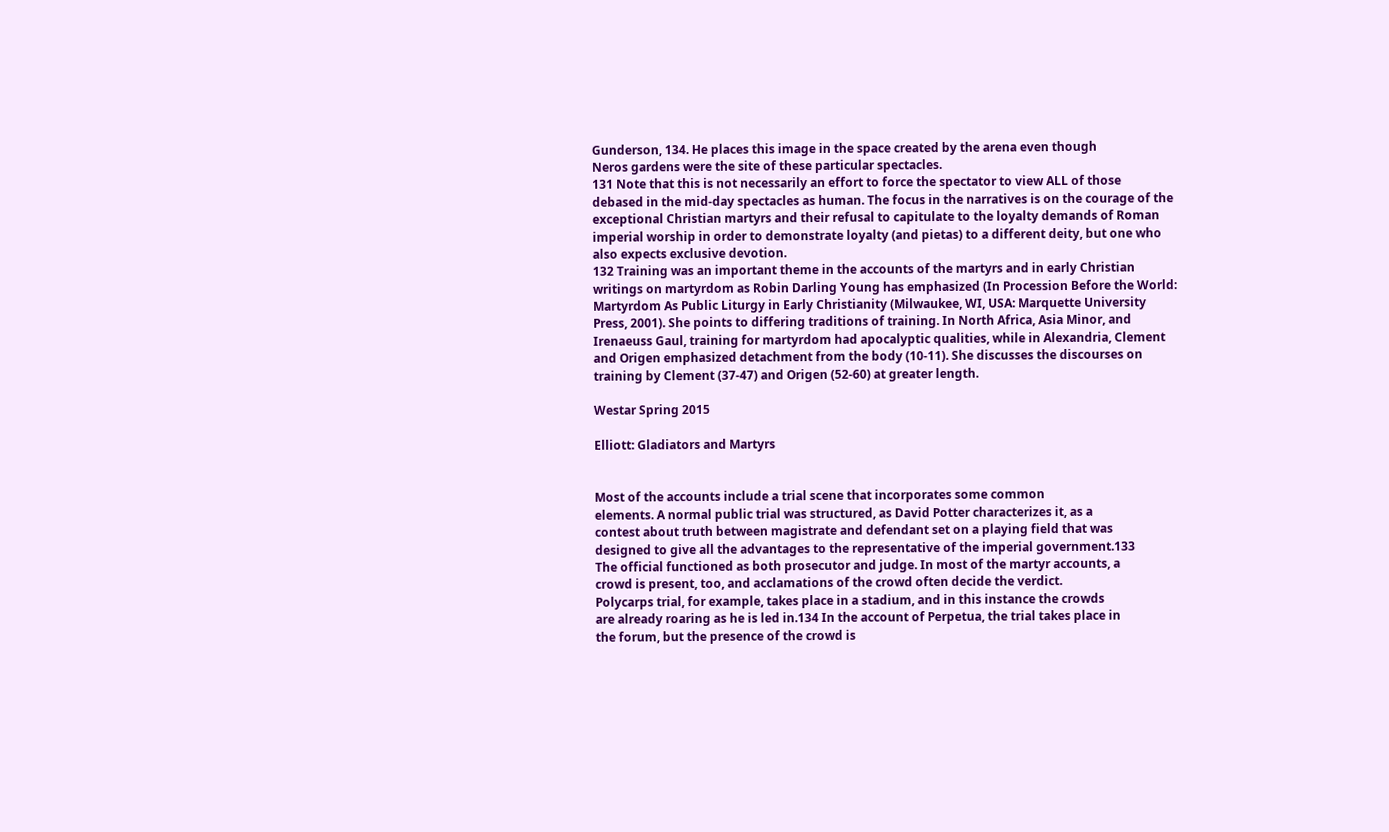Gunderson, 134. He places this image in the space created by the arena even though
Neros gardens were the site of these particular spectacles.
131 Note that this is not necessarily an effort to force the spectator to view ALL of those
debased in the mid-day spectacles as human. The focus in the narratives is on the courage of the
exceptional Christian martyrs and their refusal to capitulate to the loyalty demands of Roman
imperial worship in order to demonstrate loyalty (and pietas) to a different deity, but one who
also expects exclusive devotion.
132 Training was an important theme in the accounts of the martyrs and in early Christian
writings on martyrdom as Robin Darling Young has emphasized (In Procession Before the World:
Martyrdom As Public Liturgy in Early Christianity (Milwaukee, WI, USA: Marquette University
Press, 2001). She points to differing traditions of training. In North Africa, Asia Minor, and
Irenaeuss Gaul, training for martyrdom had apocalyptic qualities, while in Alexandria, Clement
and Origen emphasized detachment from the body (10-11). She discusses the discourses on
training by Clement (37-47) and Origen (52-60) at greater length.

Westar Spring 2015

Elliott: Gladiators and Martyrs


Most of the accounts include a trial scene that incorporates some common
elements. A normal public trial was structured, as David Potter characterizes it, as a
contest about truth between magistrate and defendant set on a playing field that was
designed to give all the advantages to the representative of the imperial government.133
The official functioned as both prosecutor and judge. In most of the martyr accounts, a
crowd is present, too, and acclamations of the crowd often decide the verdict.
Polycarps trial, for example, takes place in a stadium, and in this instance the crowds
are already roaring as he is led in.134 In the account of Perpetua, the trial takes place in
the forum, but the presence of the crowd is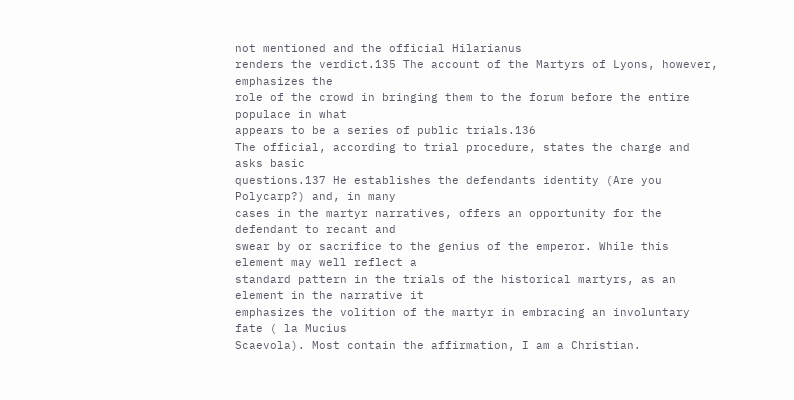not mentioned and the official Hilarianus
renders the verdict.135 The account of the Martyrs of Lyons, however, emphasizes the
role of the crowd in bringing them to the forum before the entire populace in what
appears to be a series of public trials.136
The official, according to trial procedure, states the charge and asks basic
questions.137 He establishes the defendants identity (Are you Polycarp?) and, in many
cases in the martyr narratives, offers an opportunity for the defendant to recant and
swear by or sacrifice to the genius of the emperor. While this element may well reflect a
standard pattern in the trials of the historical martyrs, as an element in the narrative it
emphasizes the volition of the martyr in embracing an involuntary fate ( la Mucius
Scaevola). Most contain the affirmation, I am a Christian.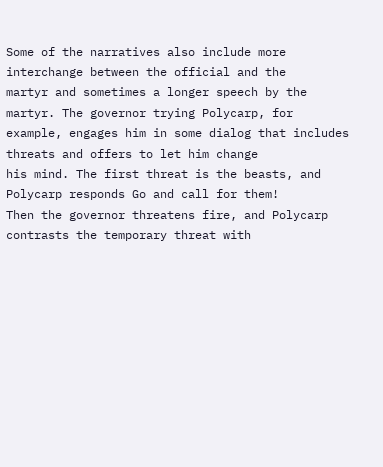Some of the narratives also include more interchange between the official and the
martyr and sometimes a longer speech by the martyr. The governor trying Polycarp, for
example, engages him in some dialog that includes threats and offers to let him change
his mind. The first threat is the beasts, and Polycarp responds Go and call for them!
Then the governor threatens fire, and Polycarp contrasts the temporary threat with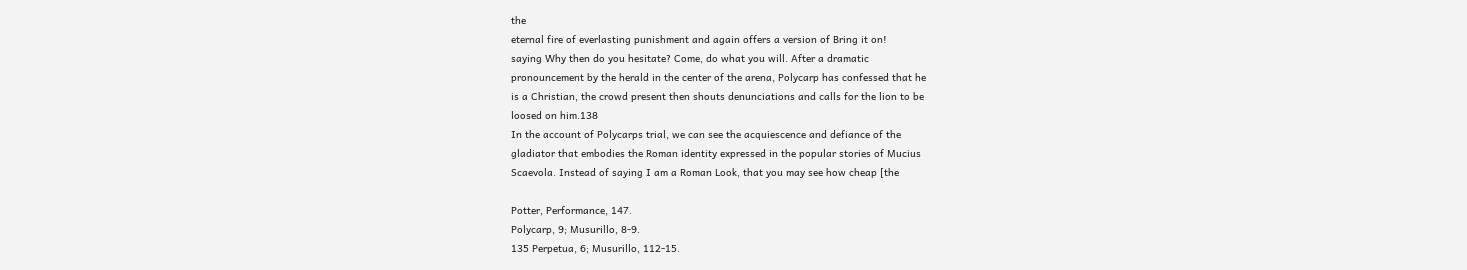the
eternal fire of everlasting punishment and again offers a version of Bring it on!
saying Why then do you hesitate? Come, do what you will. After a dramatic
pronouncement by the herald in the center of the arena, Polycarp has confessed that he
is a Christian, the crowd present then shouts denunciations and calls for the lion to be
loosed on him.138
In the account of Polycarps trial, we can see the acquiescence and defiance of the
gladiator that embodies the Roman identity expressed in the popular stories of Mucius
Scaevola. Instead of saying I am a Roman Look, that you may see how cheap [the

Potter, Performance, 147.
Polycarp, 9; Musurillo, 8-9.
135 Perpetua, 6; Musurillo, 112-15.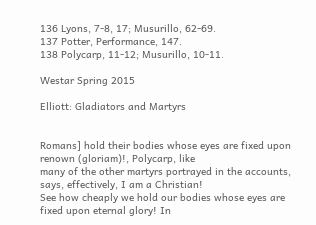136 Lyons, 7-8, 17; Musurillo, 62-69.
137 Potter, Performance, 147.
138 Polycarp, 11-12; Musurillo, 10-11.

Westar Spring 2015

Elliott: Gladiators and Martyrs


Romans] hold their bodies whose eyes are fixed upon renown (gloriam)!, Polycarp, like
many of the other martyrs portrayed in the accounts, says, effectively, I am a Christian!
See how cheaply we hold our bodies whose eyes are fixed upon eternal glory! In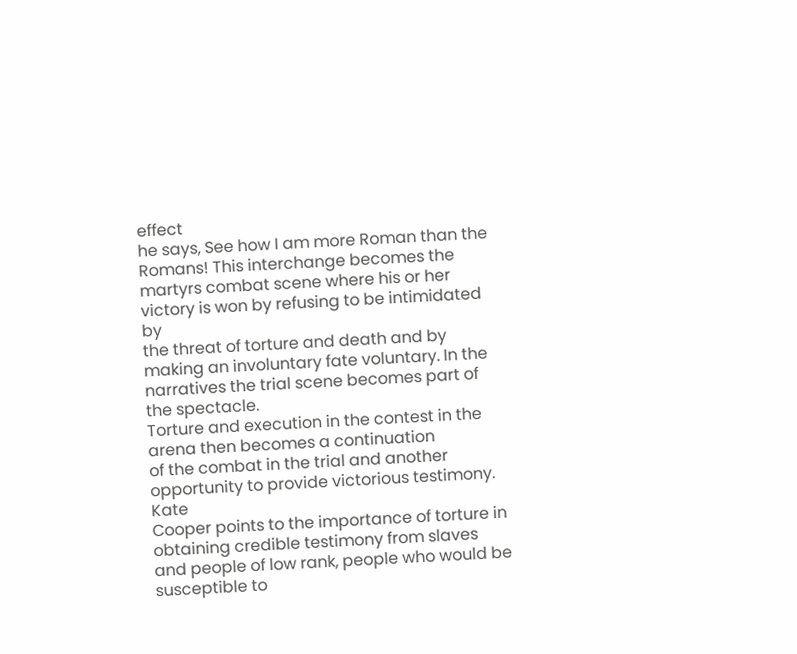effect
he says, See how I am more Roman than the Romans! This interchange becomes the
martyrs combat scene where his or her victory is won by refusing to be intimidated by
the threat of torture and death and by making an involuntary fate voluntary. In the
narratives the trial scene becomes part of the spectacle.
Torture and execution in the contest in the arena then becomes a continuation
of the combat in the trial and another opportunity to provide victorious testimony. Kate
Cooper points to the importance of torture in obtaining credible testimony from slaves
and people of low rank, people who would be susceptible to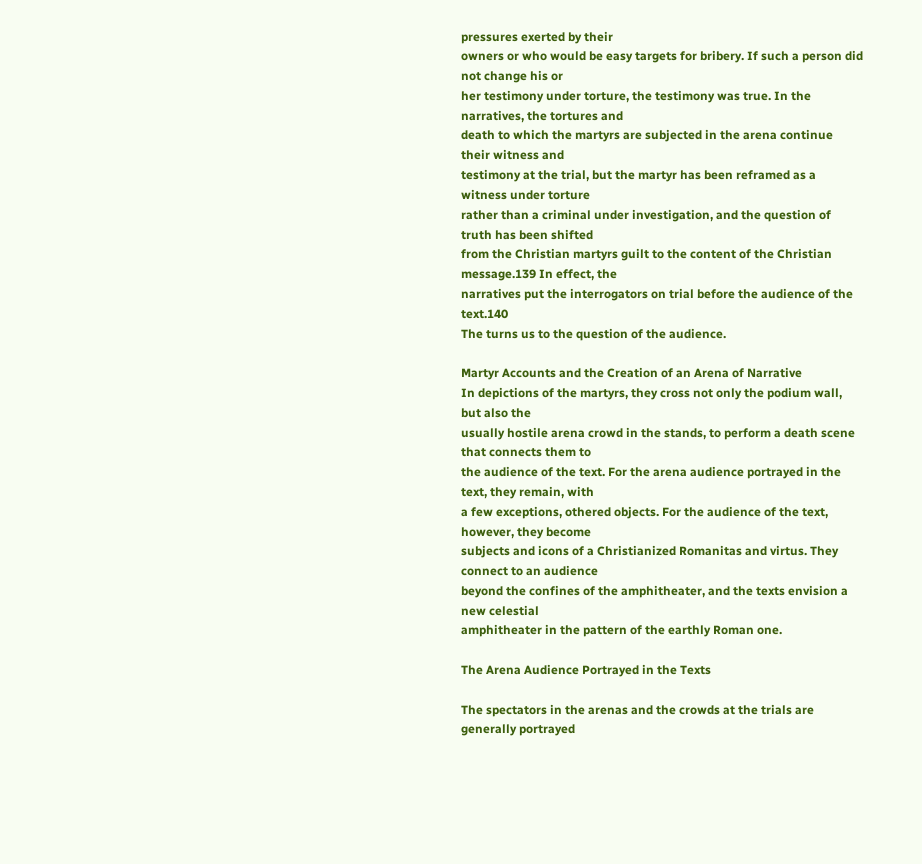pressures exerted by their
owners or who would be easy targets for bribery. If such a person did not change his or
her testimony under torture, the testimony was true. In the narratives, the tortures and
death to which the martyrs are subjected in the arena continue their witness and
testimony at the trial, but the martyr has been reframed as a witness under torture
rather than a criminal under investigation, and the question of truth has been shifted
from the Christian martyrs guilt to the content of the Christian message.139 In effect, the
narratives put the interrogators on trial before the audience of the text.140
The turns us to the question of the audience.

Martyr Accounts and the Creation of an Arena of Narrative
In depictions of the martyrs, they cross not only the podium wall, but also the
usually hostile arena crowd in the stands, to perform a death scene that connects them to
the audience of the text. For the arena audience portrayed in the text, they remain, with
a few exceptions, othered objects. For the audience of the text, however, they become
subjects and icons of a Christianized Romanitas and virtus. They connect to an audience
beyond the confines of the amphitheater, and the texts envision a new celestial
amphitheater in the pattern of the earthly Roman one.

The Arena Audience Portrayed in the Texts

The spectators in the arenas and the crowds at the trials are generally portrayed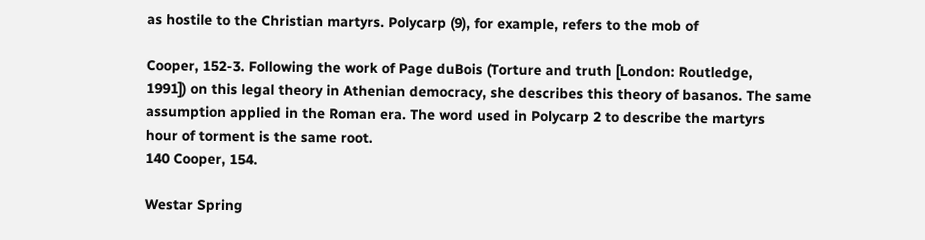as hostile to the Christian martyrs. Polycarp (9), for example, refers to the mob of

Cooper, 152-3. Following the work of Page duBois (Torture and truth [London: Routledge,
1991]) on this legal theory in Athenian democracy, she describes this theory of basanos. The same
assumption applied in the Roman era. The word used in Polycarp 2 to describe the martyrs
hour of torment is the same root.
140 Cooper, 154.

Westar Spring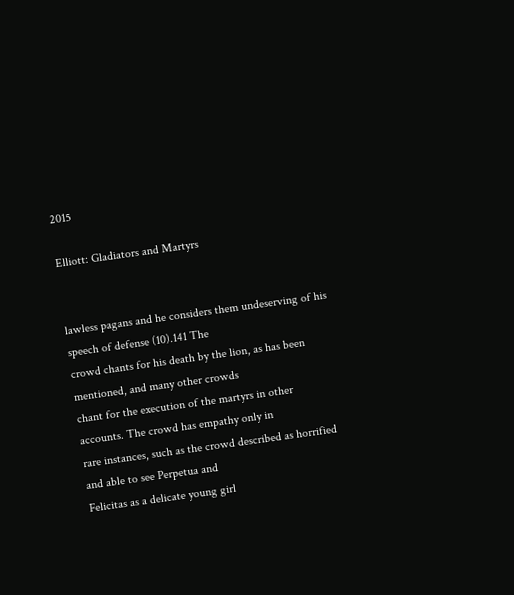2015

Elliott: Gladiators and Martyrs


lawless pagans and he considers them undeserving of his speech of defense (10).141 The
crowd chants for his death by the lion, as has been mentioned, and many other crowds
chant for the execution of the martyrs in other accounts. The crowd has empathy only in
rare instances, such as the crowd described as horrified and able to see Perpetua and
Felicitas as a delicate young girl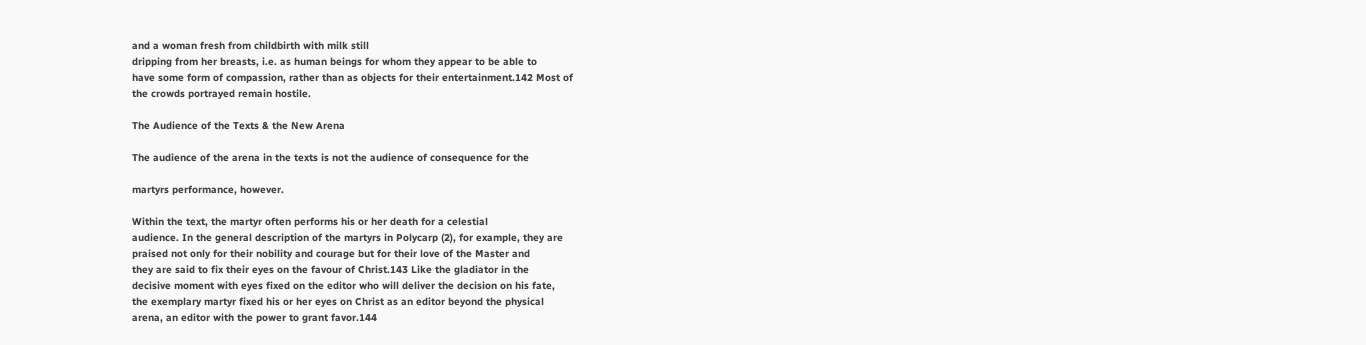and a woman fresh from childbirth with milk still
dripping from her breasts, i.e. as human beings for whom they appear to be able to
have some form of compassion, rather than as objects for their entertainment.142 Most of
the crowds portrayed remain hostile.

The Audience of the Texts & the New Arena

The audience of the arena in the texts is not the audience of consequence for the

martyrs performance, however.

Within the text, the martyr often performs his or her death for a celestial
audience. In the general description of the martyrs in Polycarp (2), for example, they are
praised not only for their nobility and courage but for their love of the Master and
they are said to fix their eyes on the favour of Christ.143 Like the gladiator in the
decisive moment with eyes fixed on the editor who will deliver the decision on his fate,
the exemplary martyr fixed his or her eyes on Christ as an editor beyond the physical
arena, an editor with the power to grant favor.144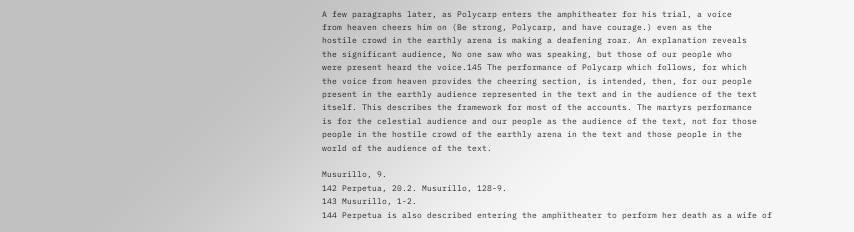A few paragraphs later, as Polycarp enters the amphitheater for his trial, a voice
from heaven cheers him on (Be strong, Polycarp, and have courage.) even as the
hostile crowd in the earthly arena is making a deafening roar. An explanation reveals
the significant audience, No one saw who was speaking, but those of our people who
were present heard the voice.145 The performance of Polycarp which follows, for which
the voice from heaven provides the cheering section, is intended, then, for our people
present in the earthly audience represented in the text and in the audience of the text
itself. This describes the framework for most of the accounts. The martyrs performance
is for the celestial audience and our people as the audience of the text, not for those
people in the hostile crowd of the earthly arena in the text and those people in the
world of the audience of the text.

Musurillo, 9.
142 Perpetua, 20.2. Musurillo, 128-9.
143 Musurillo, 1-2.
144 Perpetua is also described entering the amphitheater to perform her death as a wife of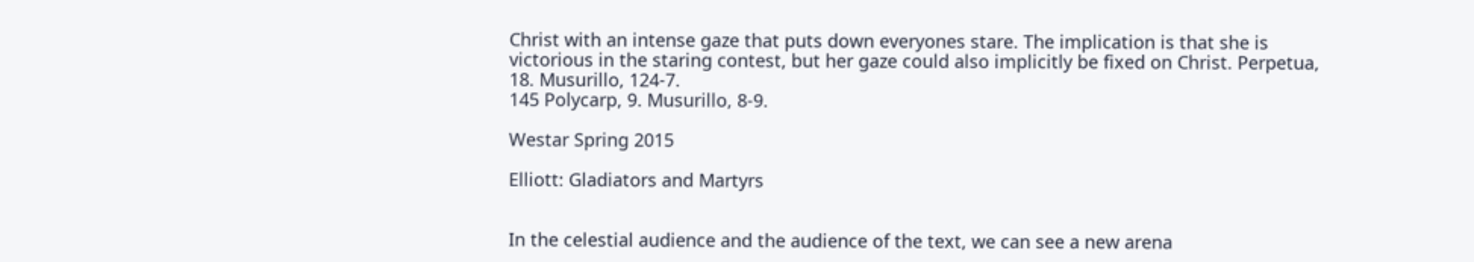Christ with an intense gaze that puts down everyones stare. The implication is that she is
victorious in the staring contest, but her gaze could also implicitly be fixed on Christ. Perpetua,
18. Musurillo, 124-7.
145 Polycarp, 9. Musurillo, 8-9.

Westar Spring 2015

Elliott: Gladiators and Martyrs


In the celestial audience and the audience of the text, we can see a new arena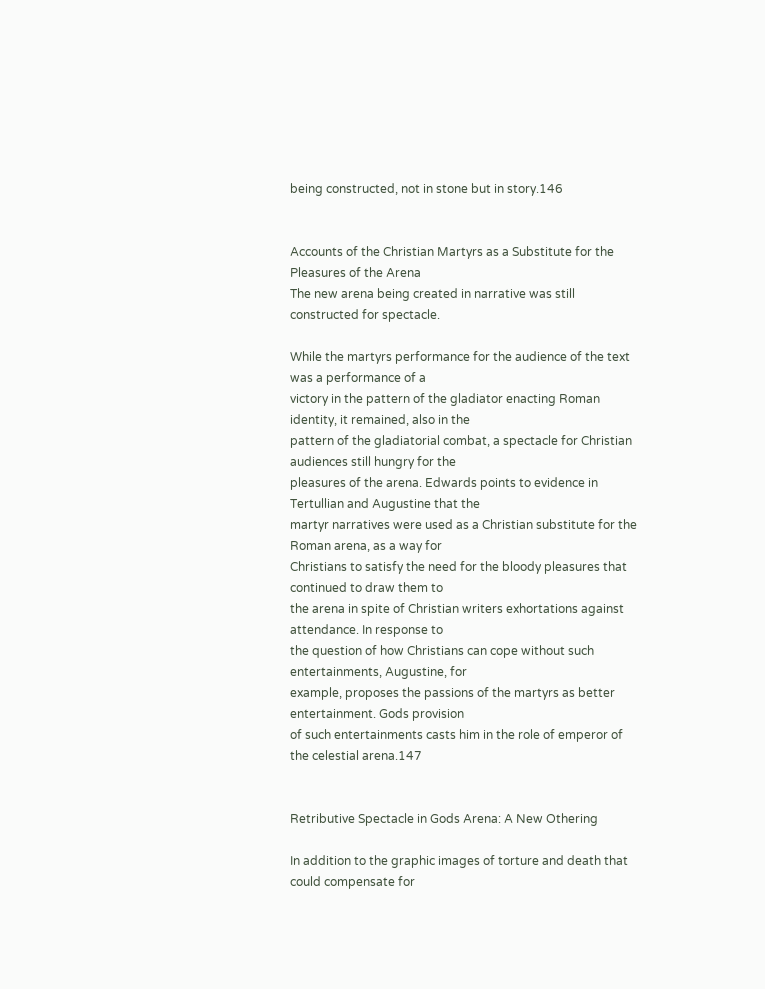being constructed, not in stone but in story.146


Accounts of the Christian Martyrs as a Substitute for the Pleasures of the Arena
The new arena being created in narrative was still constructed for spectacle.

While the martyrs performance for the audience of the text was a performance of a
victory in the pattern of the gladiator enacting Roman identity, it remained, also in the
pattern of the gladiatorial combat, a spectacle for Christian audiences still hungry for the
pleasures of the arena. Edwards points to evidence in Tertullian and Augustine that the
martyr narratives were used as a Christian substitute for the Roman arena, as a way for
Christians to satisfy the need for the bloody pleasures that continued to draw them to
the arena in spite of Christian writers exhortations against attendance. In response to
the question of how Christians can cope without such entertainments, Augustine, for
example, proposes the passions of the martyrs as better entertainment. Gods provision
of such entertainments casts him in the role of emperor of the celestial arena.147


Retributive Spectacle in Gods Arena: A New Othering

In addition to the graphic images of torture and death that could compensate for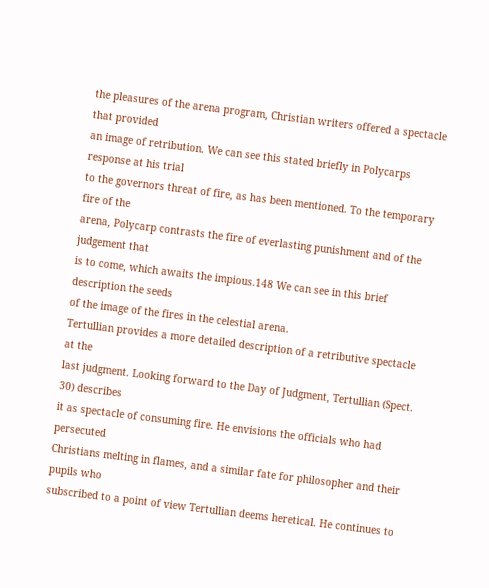the pleasures of the arena program, Christian writers offered a spectacle that provided
an image of retribution. We can see this stated briefly in Polycarps response at his trial
to the governors threat of fire, as has been mentioned. To the temporary fire of the
arena, Polycarp contrasts the fire of everlasting punishment and of the judgement that
is to come, which awaits the impious.148 We can see in this brief description the seeds
of the image of the fires in the celestial arena.
Tertullian provides a more detailed description of a retributive spectacle at the
last judgment. Looking forward to the Day of Judgment, Tertullian (Spect. 30) describes
it as spectacle of consuming fire. He envisions the officials who had persecuted
Christians melting in flames, and a similar fate for philosopher and their pupils who
subscribed to a point of view Tertullian deems heretical. He continues to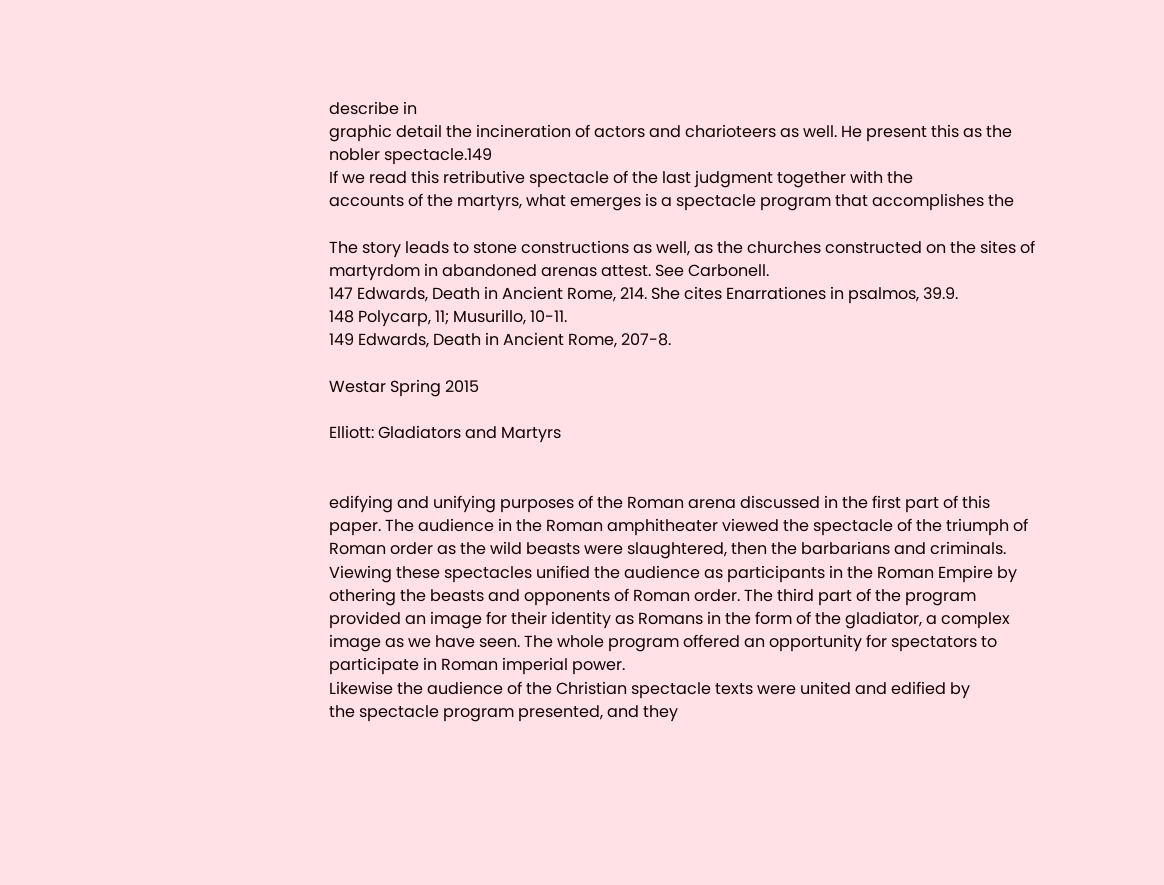describe in
graphic detail the incineration of actors and charioteers as well. He present this as the
nobler spectacle.149
If we read this retributive spectacle of the last judgment together with the
accounts of the martyrs, what emerges is a spectacle program that accomplishes the

The story leads to stone constructions as well, as the churches constructed on the sites of
martyrdom in abandoned arenas attest. See Carbonell.
147 Edwards, Death in Ancient Rome, 214. She cites Enarrationes in psalmos, 39.9.
148 Polycarp, 11; Musurillo, 10-11.
149 Edwards, Death in Ancient Rome, 207-8.

Westar Spring 2015

Elliott: Gladiators and Martyrs


edifying and unifying purposes of the Roman arena discussed in the first part of this
paper. The audience in the Roman amphitheater viewed the spectacle of the triumph of
Roman order as the wild beasts were slaughtered, then the barbarians and criminals.
Viewing these spectacles unified the audience as participants in the Roman Empire by
othering the beasts and opponents of Roman order. The third part of the program
provided an image for their identity as Romans in the form of the gladiator, a complex
image as we have seen. The whole program offered an opportunity for spectators to
participate in Roman imperial power.
Likewise the audience of the Christian spectacle texts were united and edified by
the spectacle program presented, and they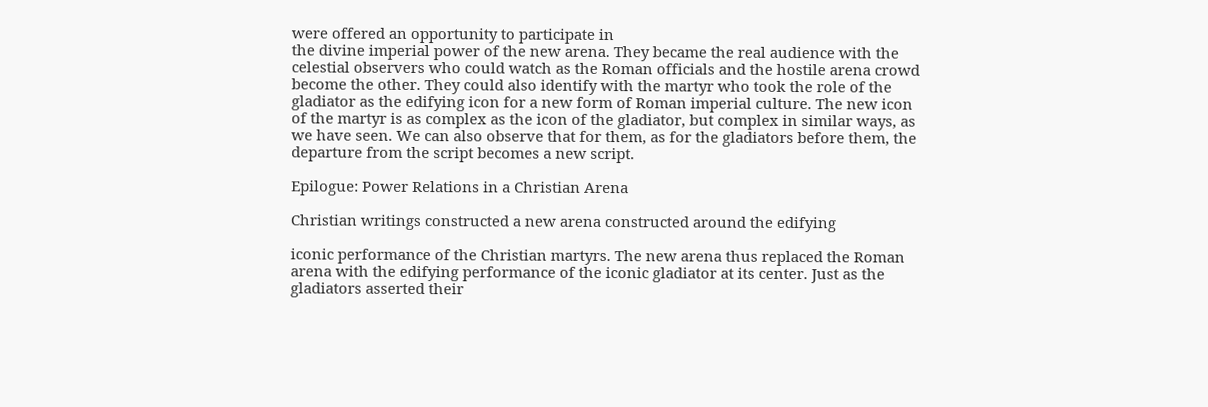were offered an opportunity to participate in
the divine imperial power of the new arena. They became the real audience with the
celestial observers who could watch as the Roman officials and the hostile arena crowd
become the other. They could also identify with the martyr who took the role of the
gladiator as the edifying icon for a new form of Roman imperial culture. The new icon
of the martyr is as complex as the icon of the gladiator, but complex in similar ways, as
we have seen. We can also observe that for them, as for the gladiators before them, the
departure from the script becomes a new script.

Epilogue: Power Relations in a Christian Arena

Christian writings constructed a new arena constructed around the edifying

iconic performance of the Christian martyrs. The new arena thus replaced the Roman
arena with the edifying performance of the iconic gladiator at its center. Just as the
gladiators asserted their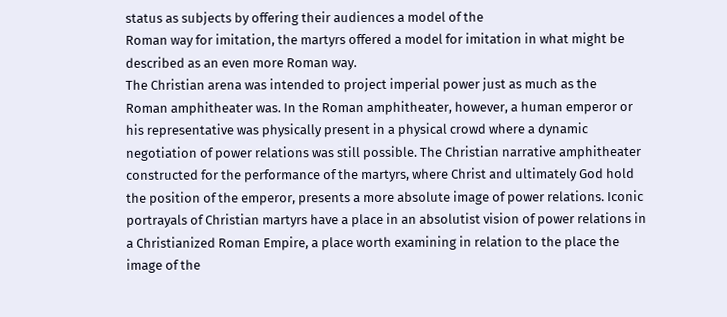status as subjects by offering their audiences a model of the
Roman way for imitation, the martyrs offered a model for imitation in what might be
described as an even more Roman way.
The Christian arena was intended to project imperial power just as much as the
Roman amphitheater was. In the Roman amphitheater, however, a human emperor or
his representative was physically present in a physical crowd where a dynamic
negotiation of power relations was still possible. The Christian narrative amphitheater
constructed for the performance of the martyrs, where Christ and ultimately God hold
the position of the emperor, presents a more absolute image of power relations. Iconic
portrayals of Christian martyrs have a place in an absolutist vision of power relations in
a Christianized Roman Empire, a place worth examining in relation to the place the
image of the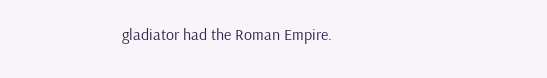gladiator had the Roman Empire.